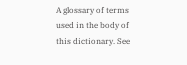A glossary of terms used in the body of this dictionary. See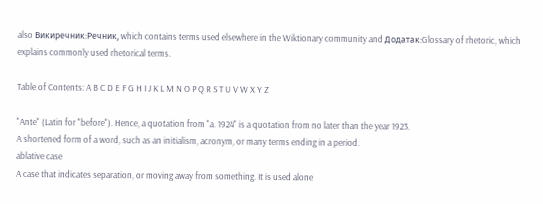also Викиречник:Речник, which contains terms used elsewhere in the Wiktionary community and Додатак:Glossary of rhetoric, which explains commonly used rhetorical terms.

Table of Contents: A B C D E F G H I J K L M N O P Q R S T U V W X Y Z

"Ante" (Latin for "before"). Hence, a quotation from "a. 1924" is a quotation from no later than the year 1923.
A shortened form of a word, such as an initialism, acronym, or many terms ending in a period.
ablative case
A case that indicates separation, or moving away from something. It is used alone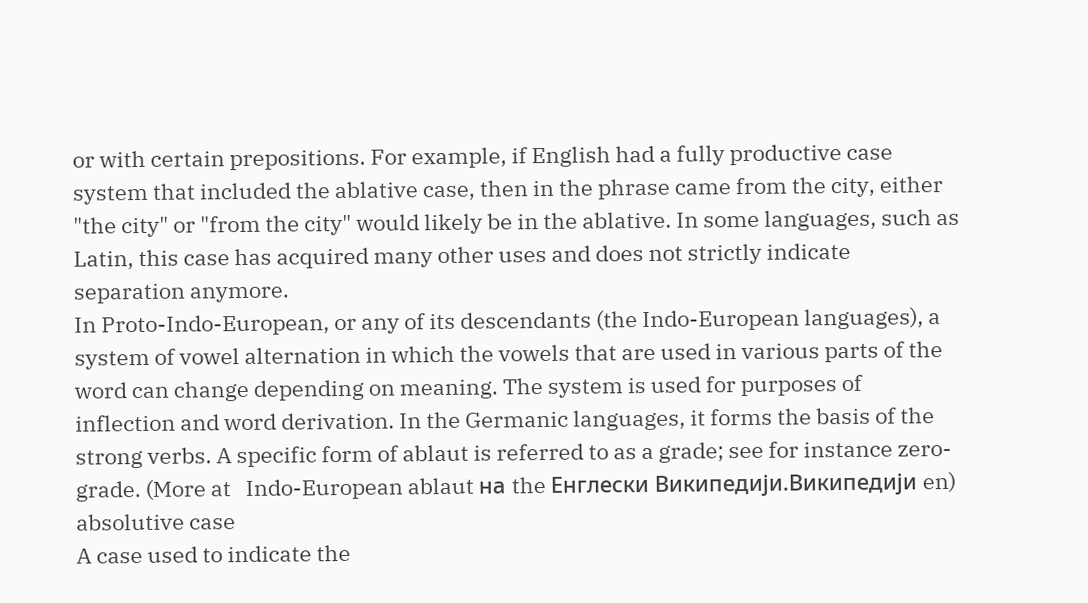or with certain prepositions. For example, if English had a fully productive case system that included the ablative case, then in the phrase came from the city, either "the city" or "from the city" would likely be in the ablative. In some languages, such as Latin, this case has acquired many other uses and does not strictly indicate separation anymore.
In Proto-Indo-European, or any of its descendants (the Indo-European languages), a system of vowel alternation in which the vowels that are used in various parts of the word can change depending on meaning. The system is used for purposes of inflection and word derivation. In the Germanic languages, it forms the basis of the strong verbs. A specific form of ablaut is referred to as a grade; see for instance zero-grade. (More at   Indo-European ablaut на the Енглески Википедији.Википедији en)
absolutive case
A case used to indicate the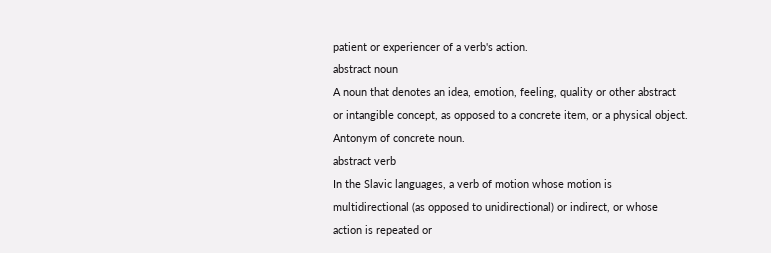patient or experiencer of a verb's action.
abstract noun
A noun that denotes an idea, emotion, feeling, quality or other abstract or intangible concept, as opposed to a concrete item, or a physical object. Antonym of concrete noun.
abstract verb
In the Slavic languages, a verb of motion whose motion is multidirectional (as opposed to unidirectional) or indirect, or whose action is repeated or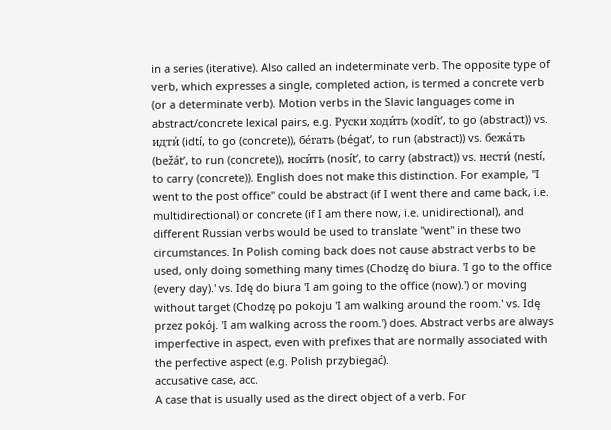in a series (iterative). Also called an indeterminate verb. The opposite type of verb, which expresses a single, completed action, is termed a concrete verb (or a determinate verb). Motion verbs in the Slavic languages come in abstract/concrete lexical pairs, e.g. Руски ходи́ть (xodítʹ, to go (abstract)) vs. идти́ (idtí, to go (concrete)), бе́гать (bégatʹ, to run (abstract)) vs. бежа́ть (bežátʹ, to run (concrete)), носи́ть (nosítʹ, to carry (abstract)) vs. нести́ (nestí, to carry (concrete)). English does not make this distinction. For example, "I went to the post office" could be abstract (if I went there and came back, i.e. multidirectional) or concrete (if I am there now, i.e. unidirectional), and different Russian verbs would be used to translate "went" in these two circumstances. In Polish coming back does not cause abstract verbs to be used, only doing something many times (Chodzę do biura. 'I go to the office (every day).' vs. Idę do biura 'I am going to the office (now).') or moving without target (Chodzę po pokoju 'I am walking around the room.' vs. Idę przez pokój. 'I am walking across the room.') does. Abstract verbs are always imperfective in aspect, even with prefixes that are normally associated with the perfective aspect (e.g. Polish przybiegać).
accusative case, acc.
A case that is usually used as the direct object of a verb. For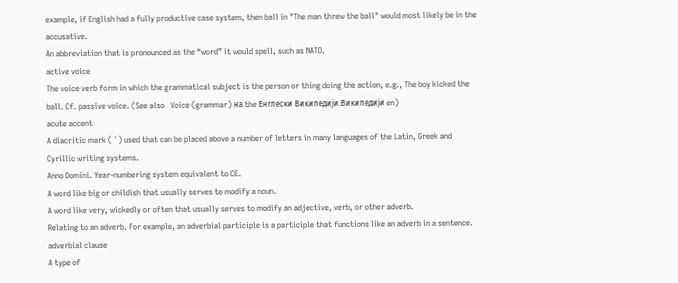example, if English had a fully productive case system, then ball in "The man threw the ball" would most likely be in the accusative.
An abbreviation that is pronounced as the “word” it would spell, such as NATO.
active voice
The voice verb form in which the grammatical subject is the person or thing doing the action, e.g., The boy kicked the ball. Cf. passive voice. (See also   Voice (grammar) на the Енглески Википедији.Википедији en)
acute accent
A diacritic mark ( ´ ) used that can be placed above a number of letters in many languages of the Latin, Greek and Cyrillic writing systems.
Anno Domini. Year-numbering system equivalent to CE.
A word like big or childish that usually serves to modify a noun.
A word like very, wickedly or often that usually serves to modify an adjective, verb, or other adverb.
Relating to an adverb. For example, an adverbial participle is a participle that functions like an adverb in a sentence.
adverbial clause
A type of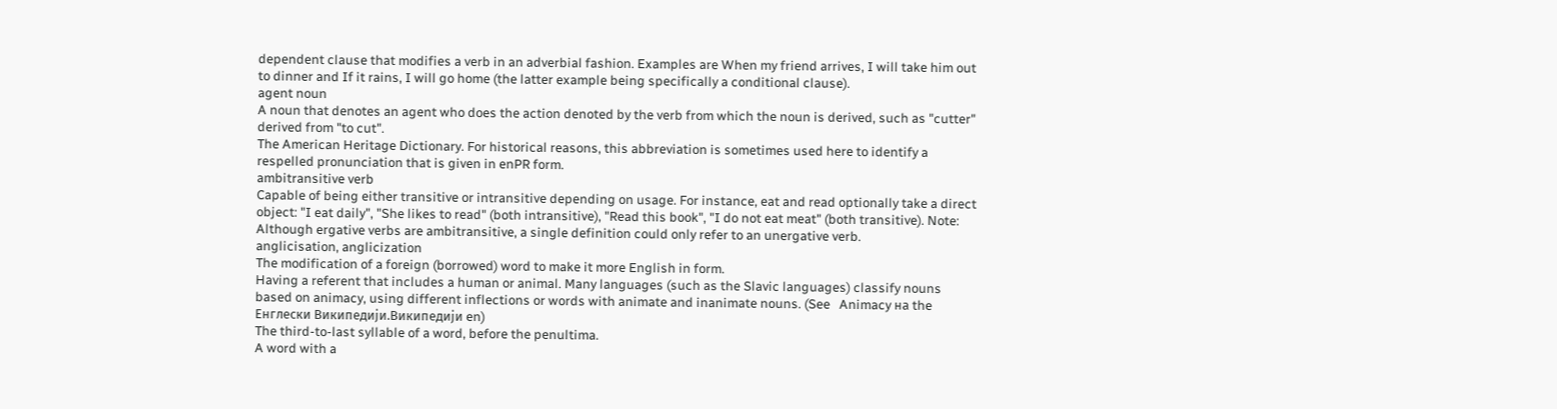dependent clause that modifies a verb in an adverbial fashion. Examples are When my friend arrives, I will take him out to dinner and If it rains, I will go home (the latter example being specifically a conditional clause).
agent noun
A noun that denotes an agent who does the action denoted by the verb from which the noun is derived, such as "cutter" derived from "to cut".
The American Heritage Dictionary. For historical reasons, this abbreviation is sometimes used here to identify a respelled pronunciation that is given in enPR form.
ambitransitive verb
Capable of being either transitive or intransitive depending on usage. For instance, eat and read optionally take a direct object: "I eat daily", "She likes to read" (both intransitive), "Read this book", "I do not eat meat" (both transitive). Note: Although ergative verbs are ambitransitive, a single definition could only refer to an unergative verb.
anglicisation, anglicization
The modification of a foreign (borrowed) word to make it more English in form.
Having a referent that includes a human or animal. Many languages (such as the Slavic languages) classify nouns based on animacy, using different inflections or words with animate and inanimate nouns. (See   Animacy на the Енглески Википедији.Википедији en)
The third-to-last syllable of a word, before the penultima.
A word with a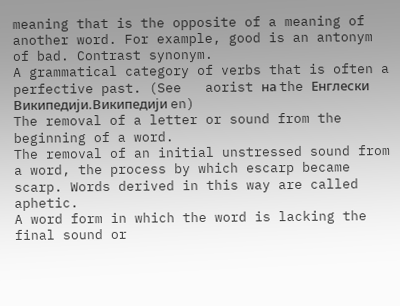meaning that is the opposite of a meaning of another word. For example, good is an antonym of bad. Contrast synonym.
A grammatical category of verbs that is often a perfective past. (See   aorist на the Енглески Википедији.Википедији en)
The removal of a letter or sound from the beginning of a word.
The removal of an initial unstressed sound from a word, the process by which escarp became scarp. Words derived in this way are called aphetic.
A word form in which the word is lacking the final sound or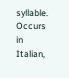syllable. Occurs in Italian,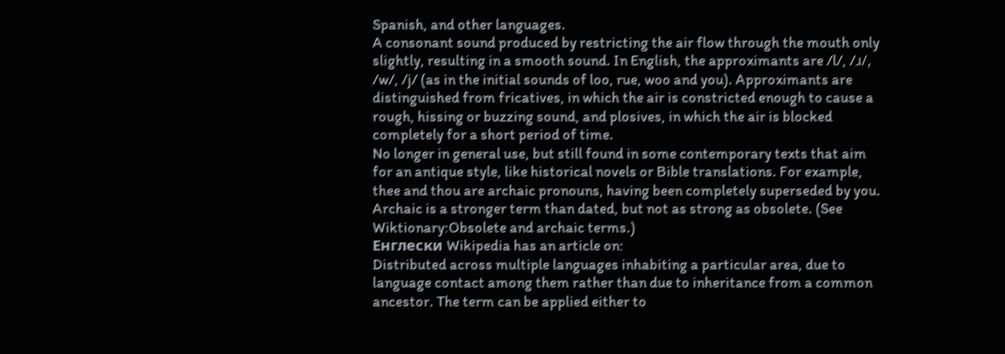Spanish, and other languages.
A consonant sound produced by restricting the air flow through the mouth only slightly, resulting in a smooth sound. In English, the approximants are /l/, /ɹ/, /w/, /j/ (as in the initial sounds of loo, rue, woo and you). Approximants are distinguished from fricatives, in which the air is constricted enough to cause a rough, hissing or buzzing sound, and plosives, in which the air is blocked completely for a short period of time.
No longer in general use, but still found in some contemporary texts that aim for an antique style, like historical novels or Bible translations. For example, thee and thou are archaic pronouns, having been completely superseded by you. Archaic is a stronger term than dated, but not as strong as obsolete. (See Wiktionary:Obsolete and archaic terms.)
Енглески Wikipedia has an article on:
Distributed across multiple languages inhabiting a particular area, due to language contact among them rather than due to inheritance from a common ancestor. The term can be applied either to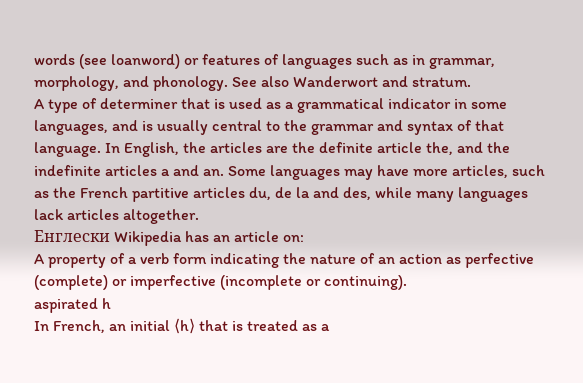words (see loanword) or features of languages such as in grammar, morphology, and phonology. See also Wanderwort and stratum.
A type of determiner that is used as a grammatical indicator in some languages, and is usually central to the grammar and syntax of that language. In English, the articles are the definite article the, and the indefinite articles a and an. Some languages may have more articles, such as the French partitive articles du, de la and des, while many languages lack articles altogether.
Енглески Wikipedia has an article on:
A property of a verb form indicating the nature of an action as perfective (complete) or imperfective (incomplete or continuing).
aspirated h
In French, an initial ⟨h⟩ that is treated as a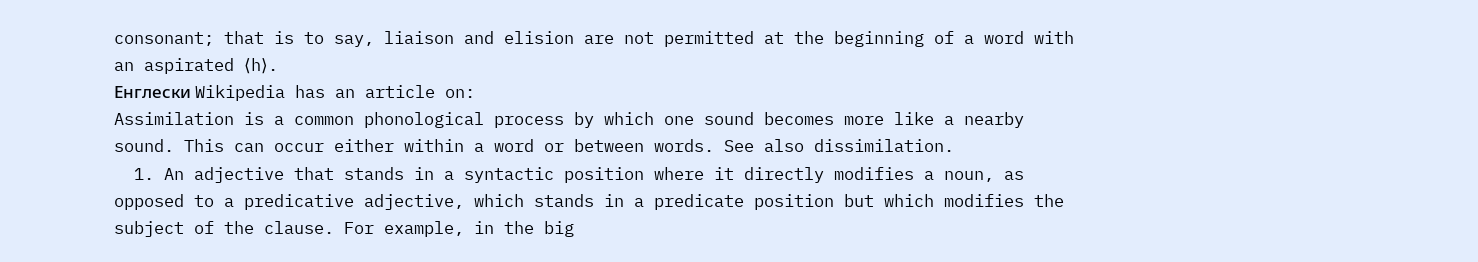consonant; that is to say, liaison and elision are not permitted at the beginning of a word with an aspirated ⟨h⟩.
Енглески Wikipedia has an article on:
Assimilation is a common phonological process by which one sound becomes more like a nearby sound. This can occur either within a word or between words. See also dissimilation.
  1. An adjective that stands in a syntactic position where it directly modifies a noun, as opposed to a predicative adjective, which stands in a predicate position but which modifies the subject of the clause. For example, in the big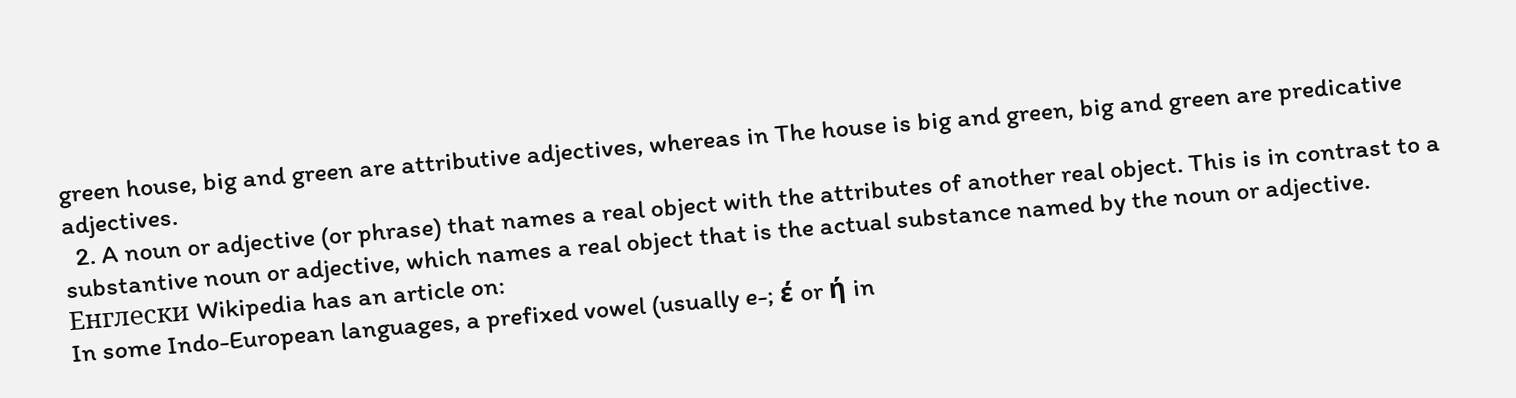green house, big and green are attributive adjectives, whereas in The house is big and green, big and green are predicative adjectives.
  2. A noun or adjective (or phrase) that names a real object with the attributes of another real object. This is in contrast to a substantive noun or adjective, which names a real object that is the actual substance named by the noun or adjective.
Енглески Wikipedia has an article on:
In some Indo-European languages, a prefixed vowel (usually e-; έ or ή in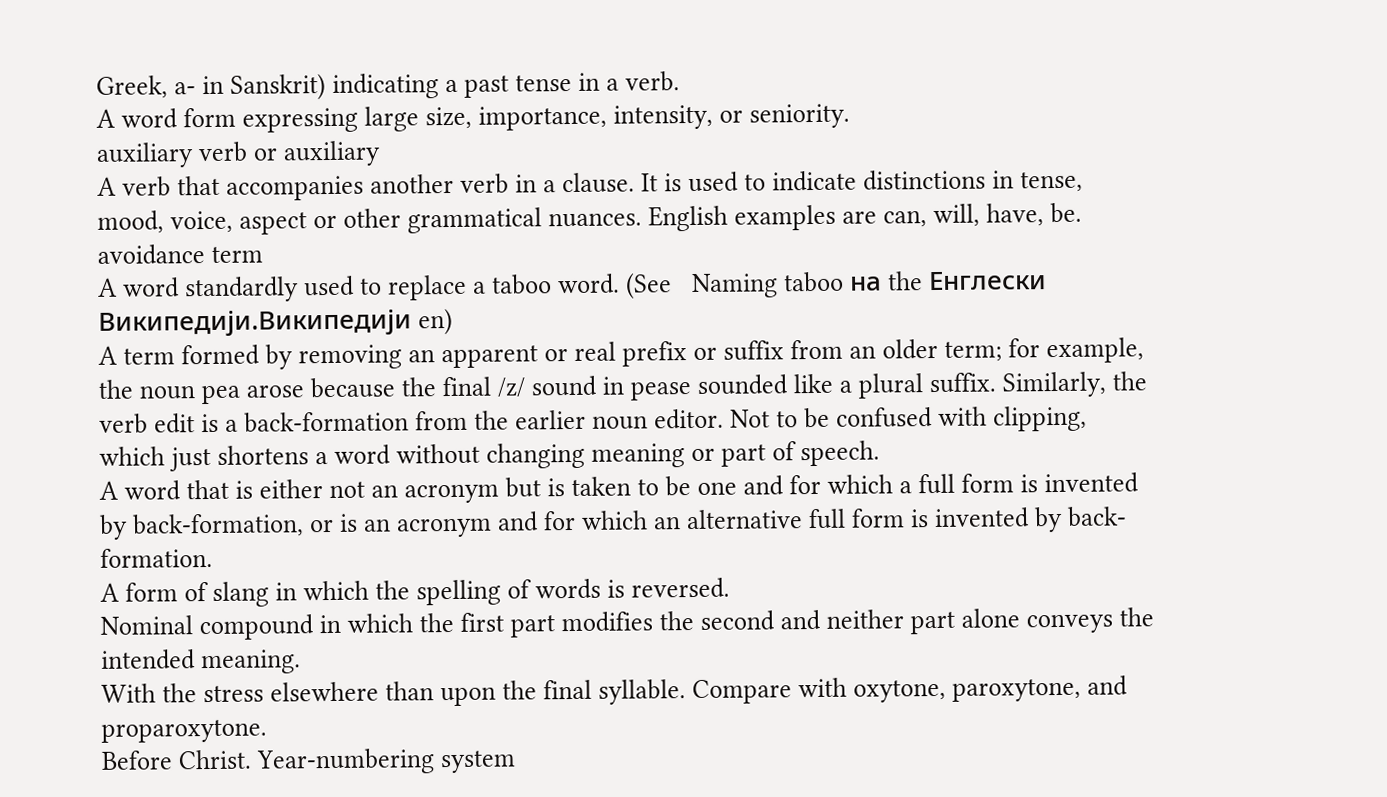Greek, a- in Sanskrit) indicating a past tense in a verb.
A word form expressing large size, importance, intensity, or seniority.
auxiliary verb or auxiliary
A verb that accompanies another verb in a clause. It is used to indicate distinctions in tense, mood, voice, aspect or other grammatical nuances. English examples are can, will, have, be.
avoidance term
A word standardly used to replace a taboo word. (See   Naming taboo на the Енглески Википедији.Википедији en)
A term formed by removing an apparent or real prefix or suffix from an older term; for example, the noun pea arose because the final /z/ sound in pease sounded like a plural suffix. Similarly, the verb edit is a back-formation from the earlier noun editor. Not to be confused with clipping, which just shortens a word without changing meaning or part of speech.
A word that is either not an acronym but is taken to be one and for which a full form is invented by back-formation, or is an acronym and for which an alternative full form is invented by back-formation.
A form of slang in which the spelling of words is reversed.
Nominal compound in which the first part modifies the second and neither part alone conveys the intended meaning.
With the stress elsewhere than upon the final syllable. Compare with oxytone, paroxytone, and proparoxytone.
Before Christ. Year-numbering system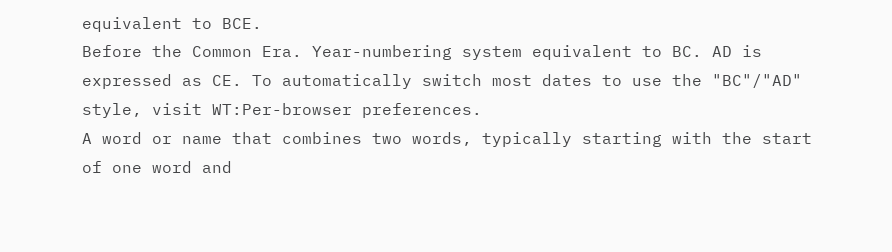equivalent to BCE.
Before the Common Era. Year-numbering system equivalent to BC. AD is expressed as CE. To automatically switch most dates to use the "BC"/"AD" style, visit WT:Per-browser preferences.
A word or name that combines two words, typically starting with the start of one word and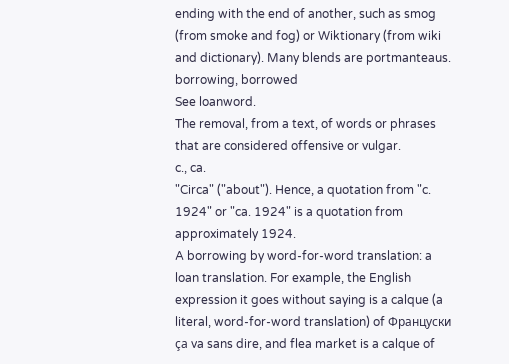ending with the end of another, such as smog (from smoke and fog) or Wiktionary (from wiki and dictionary). Many blends are portmanteaus.
borrowing, borrowed
See loanword.
The removal, from a text, of words or phrases that are considered offensive or vulgar.
c., ca.
"Circa" ("about"). Hence, a quotation from "c. 1924" or "ca. 1924" is a quotation from approximately 1924.
A borrowing by word-for-word translation: a loan translation. For example, the English expression it goes without saying is a calque (a literal, word-for-word translation) of Француски ça va sans dire, and flea market is a calque of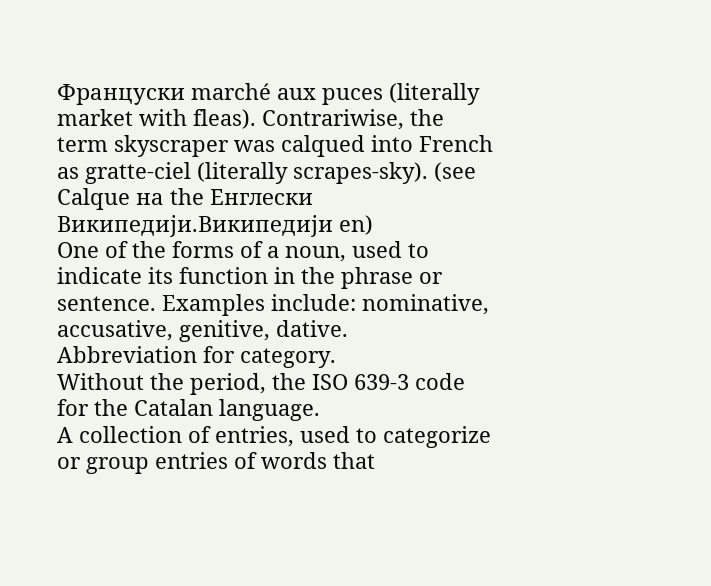Француски marché aux puces (literally market with fleas). Contrariwise, the term skyscraper was calqued into French as gratte-ciel (literally scrapes-sky). (see   Calque на the Енглески Википедији.Википедији en)
One of the forms of a noun, used to indicate its function in the phrase or sentence. Examples include: nominative, accusative, genitive, dative.
Abbreviation for category.
Without the period, the ISO 639-3 code for the Catalan language.
A collection of entries, used to categorize or group entries of words that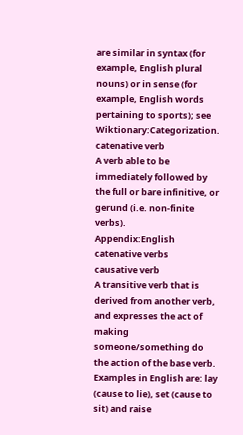are similar in syntax (for example, English plural nouns) or in sense (for example, English words pertaining to sports); see Wiktionary:Categorization.
catenative verb
A verb able to be immediately followed by the full or bare infinitive, or gerund (i.e. non-finite verbs).
Appendix:English catenative verbs
causative verb
A transitive verb that is derived from another verb, and expresses the act of making someone/something do the action of the base verb. Examples in English are: lay (cause to lie), set (cause to sit) and raise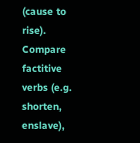(cause to rise). Compare factitive verbs (e.g. shorten, enslave),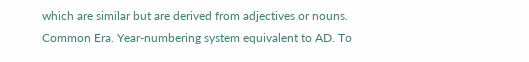which are similar but are derived from adjectives or nouns.
Common Era. Year-numbering system equivalent to AD. To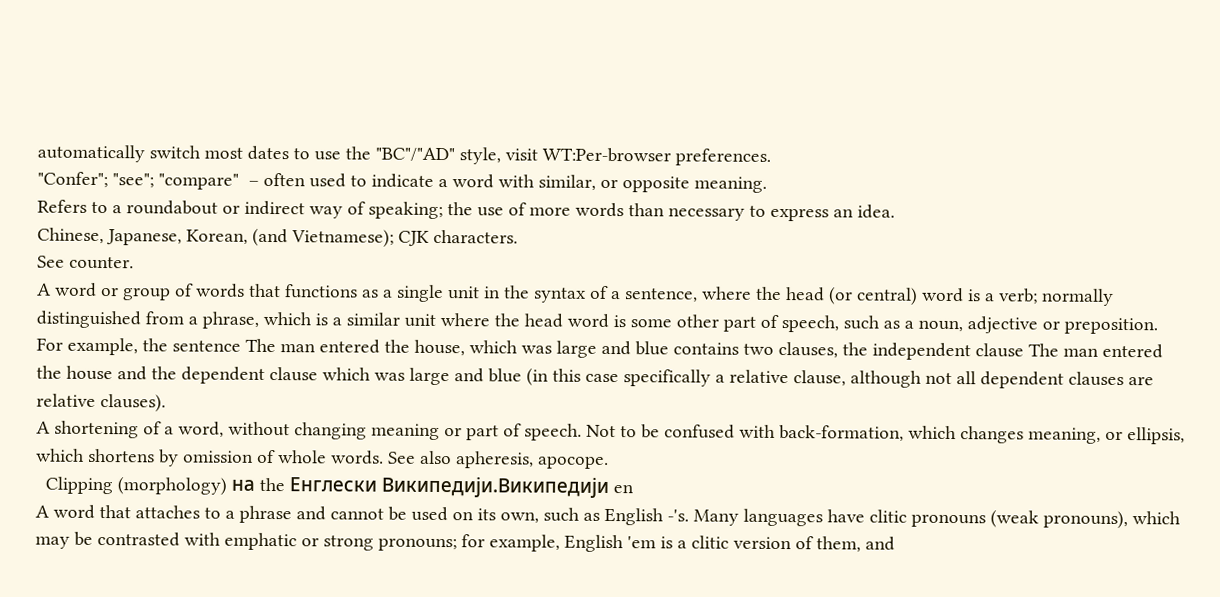automatically switch most dates to use the "BC"/"AD" style, visit WT:Per-browser preferences.
"Confer"; "see"; "compare"  – often used to indicate a word with similar, or opposite meaning.
Refers to a roundabout or indirect way of speaking; the use of more words than necessary to express an idea.
Chinese, Japanese, Korean, (and Vietnamese); CJK characters.
See counter.
A word or group of words that functions as a single unit in the syntax of a sentence, where the head (or central) word is a verb; normally distinguished from a phrase, which is a similar unit where the head word is some other part of speech, such as a noun, adjective or preposition. For example, the sentence The man entered the house, which was large and blue contains two clauses, the independent clause The man entered the house and the dependent clause which was large and blue (in this case specifically a relative clause, although not all dependent clauses are relative clauses).
A shortening of a word, without changing meaning or part of speech. Not to be confused with back-formation, which changes meaning, or ellipsis, which shortens by omission of whole words. See also apheresis, apocope.
  Clipping (morphology) на the Енглески Википедији.Википедији en
A word that attaches to a phrase and cannot be used on its own, such as English -'s. Many languages have clitic pronouns (weak pronouns), which may be contrasted with emphatic or strong pronouns; for example, English 'em is a clitic version of them, and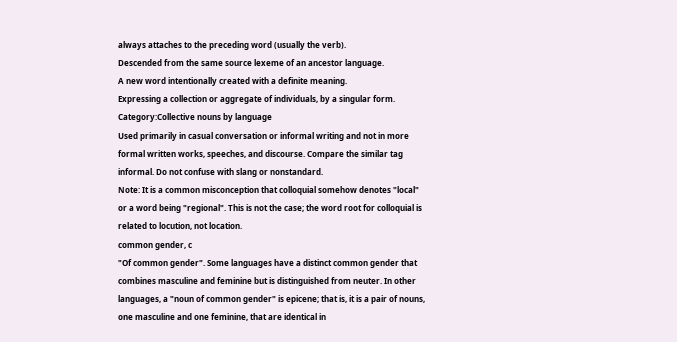always attaches to the preceding word (usually the verb).
Descended from the same source lexeme of an ancestor language.
A new word intentionally created with a definite meaning.
Expressing a collection or aggregate of individuals, by a singular form.
Category:Collective nouns by language
Used primarily in casual conversation or informal writing and not in more formal written works, speeches, and discourse. Compare the similar tag informal. Do not confuse with slang or nonstandard.
Note: It is a common misconception that colloquial somehow denotes "local" or a word being "regional". This is not the case; the word root for colloquial is related to locution, not location.
common gender, c
"Of common gender". Some languages have a distinct common gender that combines masculine and feminine but is distinguished from neuter. In other languages, a "noun of common gender" is epicene; that is, it is a pair of nouns, one masculine and one feminine, that are identical in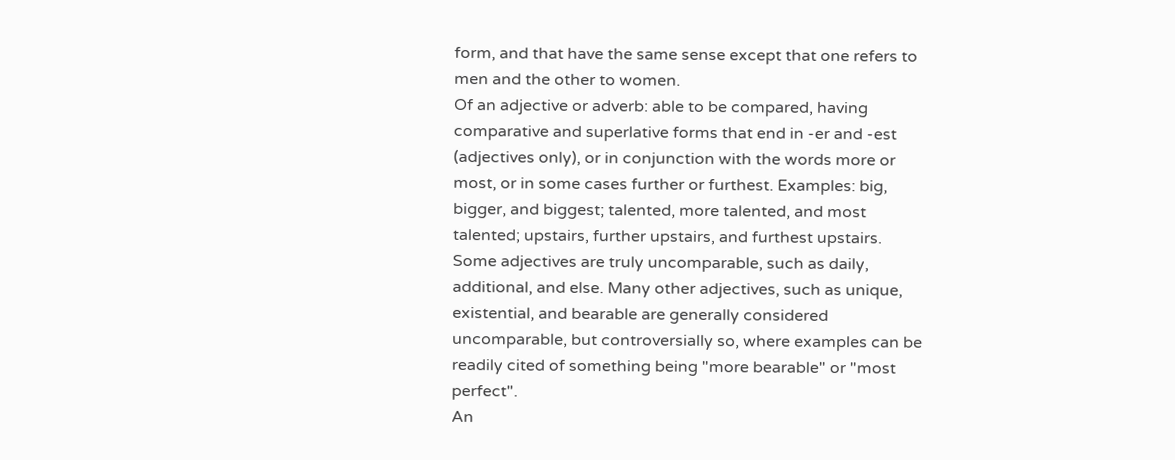form, and that have the same sense except that one refers to men and the other to women.
Of an adjective or adverb: able to be compared, having comparative and superlative forms that end in -er and -est (adjectives only), or in conjunction with the words more or most, or in some cases further or furthest. Examples: big, bigger, and biggest; talented, more talented, and most talented; upstairs, further upstairs, and furthest upstairs. Some adjectives are truly uncomparable, such as daily, additional, and else. Many other adjectives, such as unique, existential, and bearable are generally considered uncomparable, but controversially so, where examples can be readily cited of something being "more bearable" or "most perfect".
An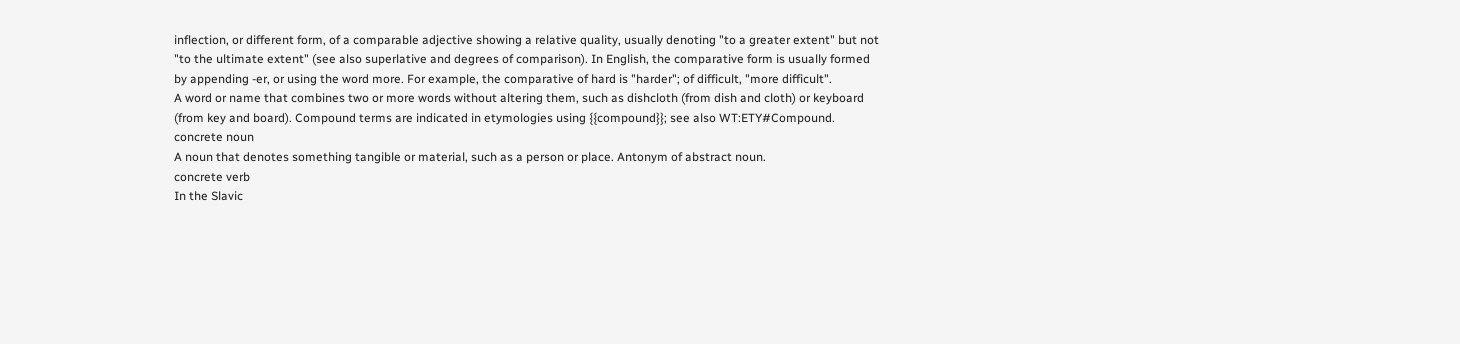inflection, or different form, of a comparable adjective showing a relative quality, usually denoting "to a greater extent" but not "to the ultimate extent" (see also superlative and degrees of comparison). In English, the comparative form is usually formed by appending -er, or using the word more. For example, the comparative of hard is "harder"; of difficult, "more difficult".
A word or name that combines two or more words without altering them, such as dishcloth (from dish and cloth) or keyboard (from key and board). Compound terms are indicated in etymologies using {{compound}}; see also WT:ETY#Compound.
concrete noun
A noun that denotes something tangible or material, such as a person or place. Antonym of abstract noun.
concrete verb
In the Slavic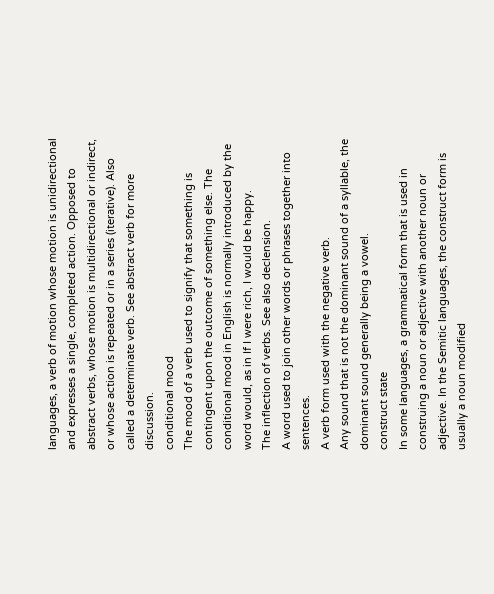languages, a verb of motion whose motion is unidirectional and expresses a single, completed action. Opposed to abstract verbs, whose motion is multidirectional or indirect, or whose action is repeated or in a series (iterative). Also called a determinate verb. See abstract verb for more discussion.
conditional mood
The mood of a verb used to signify that something is contingent upon the outcome of something else. The conditional mood in English is normally introduced by the word would, as in If I were rich, I would be happy.
The inflection of verbs. See also declension.
A word used to join other words or phrases together into sentences.
A verb form used with the negative verb.
Any sound that is not the dominant sound of a syllable, the dominant sound generally being a vowel.
construct state
In some languages, a grammatical form that is used in construing a noun or adjective with another noun or adjective. In the Semitic languages, the construct form is usually a noun modified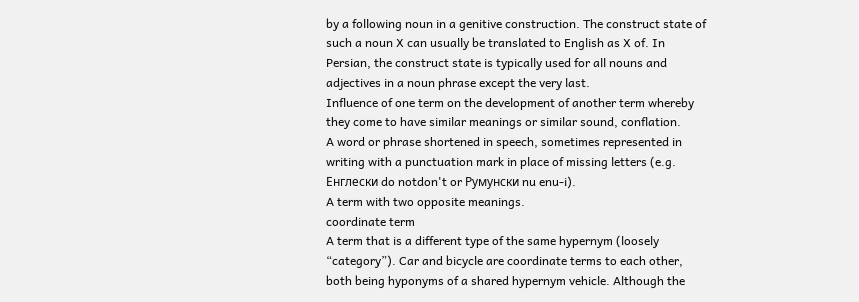by a following noun in a genitive construction. The construct state of such a noun X can usually be translated to English as X of. In Persian, the construct state is typically used for all nouns and adjectives in a noun phrase except the very last.
Influence of one term on the development of another term whereby they come to have similar meanings or similar sound, conflation.
A word or phrase shortened in speech, sometimes represented in writing with a punctuation mark in place of missing letters (e.g. Енглески do notdon't or Румунски nu enu-i).
A term with two opposite meanings.
coordinate term
A term that is a different type of the same hypernym (loosely “category”). Car and bicycle are coordinate terms to each other, both being hyponyms of a shared hypernym vehicle. Although the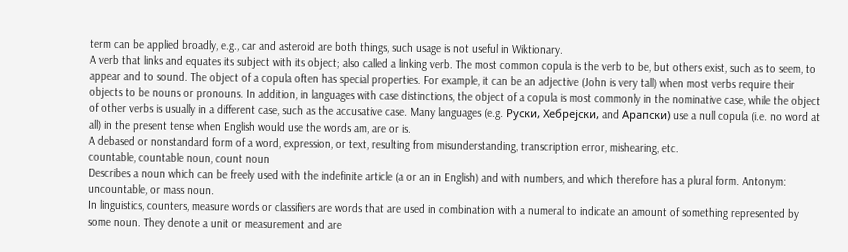term can be applied broadly, e.g., car and asteroid are both things, such usage is not useful in Wiktionary.
A verb that links and equates its subject with its object; also called a linking verb. The most common copula is the verb to be, but others exist, such as to seem, to appear and to sound. The object of a copula often has special properties. For example, it can be an adjective (John is very tall) when most verbs require their objects to be nouns or pronouns. In addition, in languages with case distinctions, the object of a copula is most commonly in the nominative case, while the object of other verbs is usually in a different case, such as the accusative case. Many languages (e.g. Руски, Хебрејски, and Арапски) use a null copula (i.e. no word at all) in the present tense when English would use the words am, are or is.
A debased or nonstandard form of a word, expression, or text, resulting from misunderstanding, transcription error, mishearing, etc.
countable, countable noun, count noun
Describes a noun which can be freely used with the indefinite article (a or an in English) and with numbers, and which therefore has a plural form. Antonym: uncountable, or mass noun.
In linguistics, counters, measure words or classifiers are words that are used in combination with a numeral to indicate an amount of something represented by some noun. They denote a unit or measurement and are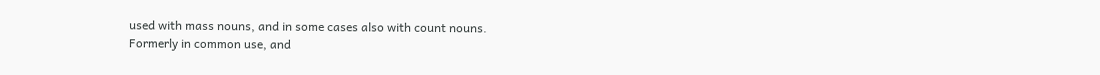used with mass nouns, and in some cases also with count nouns.
Formerly in common use, and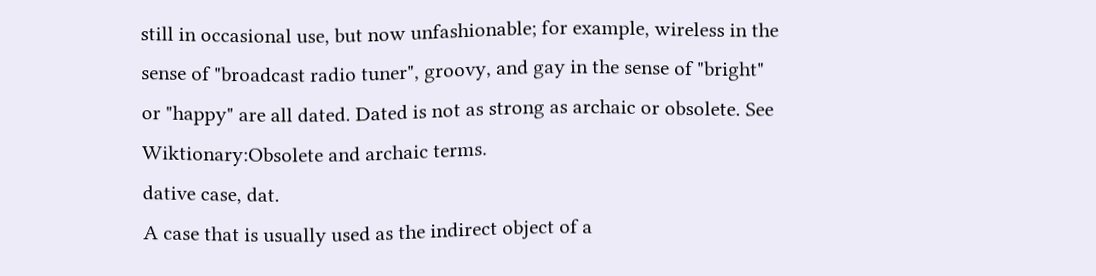still in occasional use, but now unfashionable; for example, wireless in the sense of "broadcast radio tuner", groovy, and gay in the sense of "bright" or "happy" are all dated. Dated is not as strong as archaic or obsolete. See Wiktionary:Obsolete and archaic terms.
dative case, dat.
A case that is usually used as the indirect object of a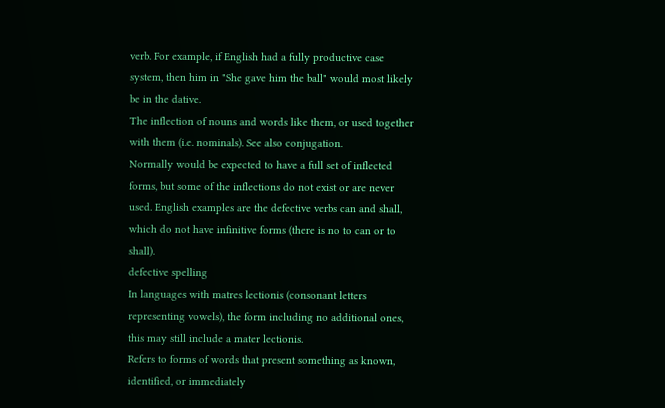verb. For example, if English had a fully productive case system, then him in "She gave him the ball" would most likely be in the dative.
The inflection of nouns and words like them, or used together with them (i.e. nominals). See also conjugation.
Normally would be expected to have a full set of inflected forms, but some of the inflections do not exist or are never used. English examples are the defective verbs can and shall, which do not have infinitive forms (there is no to can or to shall).
defective spelling
In languages with matres lectionis (consonant letters representing vowels), the form including no additional ones, this may still include a mater lectionis.
Refers to forms of words that present something as known, identified, or immediately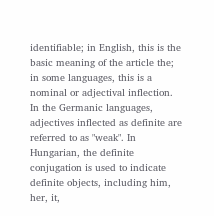identifiable; in English, this is the basic meaning of the article the; in some languages, this is a nominal or adjectival inflection. In the Germanic languages, adjectives inflected as definite are referred to as "weak". In Hungarian, the definite conjugation is used to indicate definite objects, including him, her, it,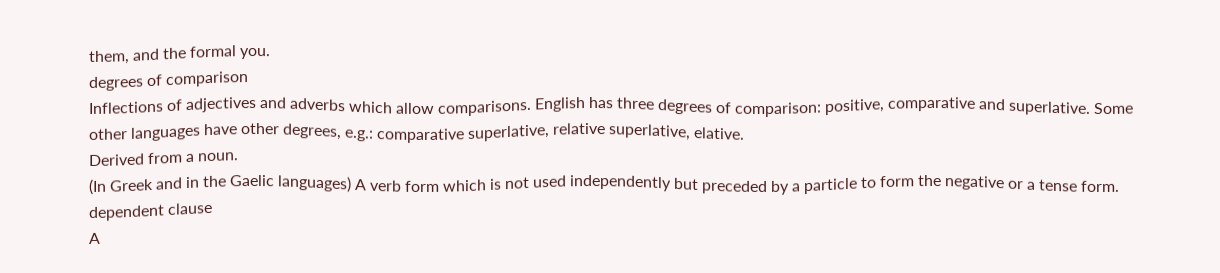them, and the formal you.
degrees of comparison
Inflections of adjectives and adverbs which allow comparisons. English has three degrees of comparison: positive, comparative and superlative. Some other languages have other degrees, e.g.: comparative superlative, relative superlative, elative.
Derived from a noun.
(In Greek and in the Gaelic languages) A verb form which is not used independently but preceded by a particle to form the negative or a tense form.
dependent clause
A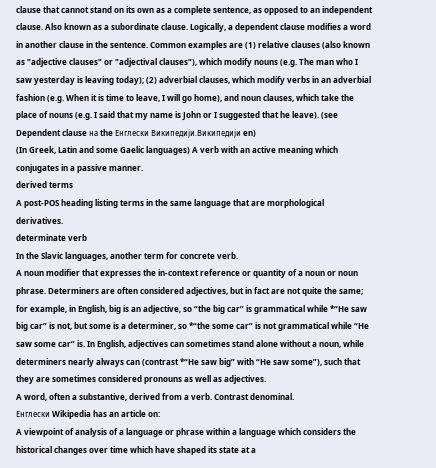clause that cannot stand on its own as a complete sentence, as opposed to an independent clause. Also known as a subordinate clause. Logically, a dependent clause modifies a word in another clause in the sentence. Common examples are (1) relative clauses (also known as "adjective clauses" or "adjectival clauses"), which modify nouns (e.g. The man who I saw yesterday is leaving today); (2) adverbial clauses, which modify verbs in an adverbial fashion (e.g. When it is time to leave, I will go home), and noun clauses, which take the place of nouns (e.g. I said that my name is John or I suggested that he leave). (see   Dependent clause на the Енглески Википедији.Википедији en)
(In Greek, Latin and some Gaelic languages) A verb with an active meaning which conjugates in a passive manner.
derived terms
A post-POS heading listing terms in the same language that are morphological derivatives.
determinate verb
In the Slavic languages, another term for concrete verb.
A noun modifier that expresses the in-context reference or quantity of a noun or noun phrase. Determiners are often considered adjectives, but in fact are not quite the same; for example, in English, big is an adjective, so “the big car” is grammatical while *“He saw big car” is not, but some is a determiner, so *“the some car” is not grammatical while “He saw some car” is. In English, adjectives can sometimes stand alone without a noun, while determiners nearly always can (contrast *“He saw big” with “He saw some”), such that they are sometimes considered pronouns as well as adjectives.
A word, often a substantive, derived from a verb. Contrast denominal.
Енглески Wikipedia has an article on:
A viewpoint of analysis of a language or phrase within a language which considers the historical changes over time which have shaped its state at a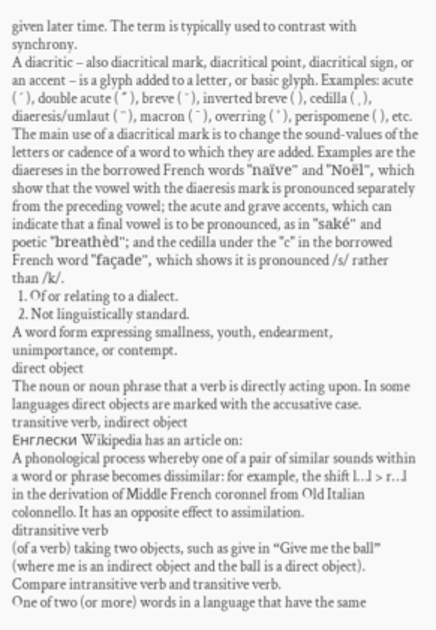given later time. The term is typically used to contrast with synchrony.
A diacritic – also diacritical mark, diacritical point, diacritical sign, or an accent – is a glyph added to a letter, or basic glyph. Examples: acute ( ´ ), double acute ( ˝ ), breve ( ˘ ), inverted breve ( ), cedilla ( ¸ ), diaeresis/umlaut ( ¨ ), macron ( ¯ ), overring ( ˚ ), perispomene ( ), etc. The main use of a diacritical mark is to change the sound-values of the letters or cadence of a word to which they are added. Examples are the diaereses in the borrowed French words "naïve" and "Noël", which show that the vowel with the diaeresis mark is pronounced separately from the preceding vowel; the acute and grave accents, which can indicate that a final vowel is to be pronounced, as in "saké" and poetic "breathèd"; and the cedilla under the "c" in the borrowed French word "façade", which shows it is pronounced /s/ rather than /k/.
  1. Of or relating to a dialect.
  2. Not linguistically standard.
A word form expressing smallness, youth, endearment, unimportance, or contempt.
direct object
The noun or noun phrase that a verb is directly acting upon. In some languages direct objects are marked with the accusative case.
transitive verb, indirect object
Енглески Wikipedia has an article on:
A phonological process whereby one of a pair of similar sounds within a word or phrase becomes dissimilar: for example, the shift l…l > r…l in the derivation of Middle French coronnel from Old Italian colonnello. It has an opposite effect to assimilation.
ditransitive verb
(of a verb) taking two objects, such as give in “Give me the ball” (where me is an indirect object and the ball is a direct object). Compare intransitive verb and transitive verb.
One of two (or more) words in a language that have the same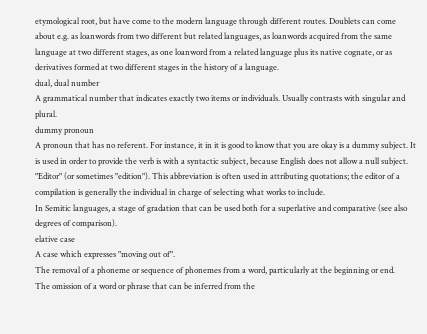etymological root, but have come to the modern language through different routes. Doublets can come about e.g. as loanwords from two different but related languages, as loanwords acquired from the same language at two different stages, as one loanword from a related language plus its native cognate, or as derivatives formed at two different stages in the history of a language.
dual, dual number
A grammatical number that indicates exactly two items or individuals. Usually contrasts with singular and plural.
dummy pronoun
A pronoun that has no referent. For instance, it in it is good to know that you are okay is a dummy subject. It is used in order to provide the verb is with a syntactic subject, because English does not allow a null subject.
"Editor" (or sometimes "edition"). This abbreviation is often used in attributing quotations; the editor of a compilation is generally the individual in charge of selecting what works to include.
In Semitic languages, a stage of gradation that can be used both for a superlative and comparative (see also degrees of comparison).
elative case
A case which expresses "moving out of".
The removal of a phoneme or sequence of phonemes from a word, particularly at the beginning or end.
The omission of a word or phrase that can be inferred from the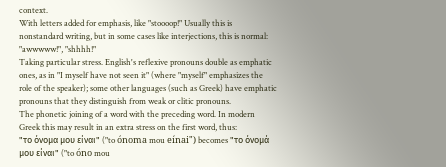context.
With letters added for emphasis, like "stoooop!" Usually this is nonstandard writing, but in some cases like interjections, this is normal: "awwwww!", "shhhh!"
Taking particular stress. English's reflexive pronouns double as emphatic ones, as in "I myself have not seen it" (where "myself" emphasizes the role of the speaker); some other languages (such as Greek) have emphatic pronouns that they distinguish from weak or clitic pronouns.
The phonetic joining of a word with the preceding word. In modern Greek this may result in an extra stress on the first word, thus:
"το όνομα μου είναι" ("to ónoma mou eínai") becomes "το όνομά μου είναι" ("to óno mou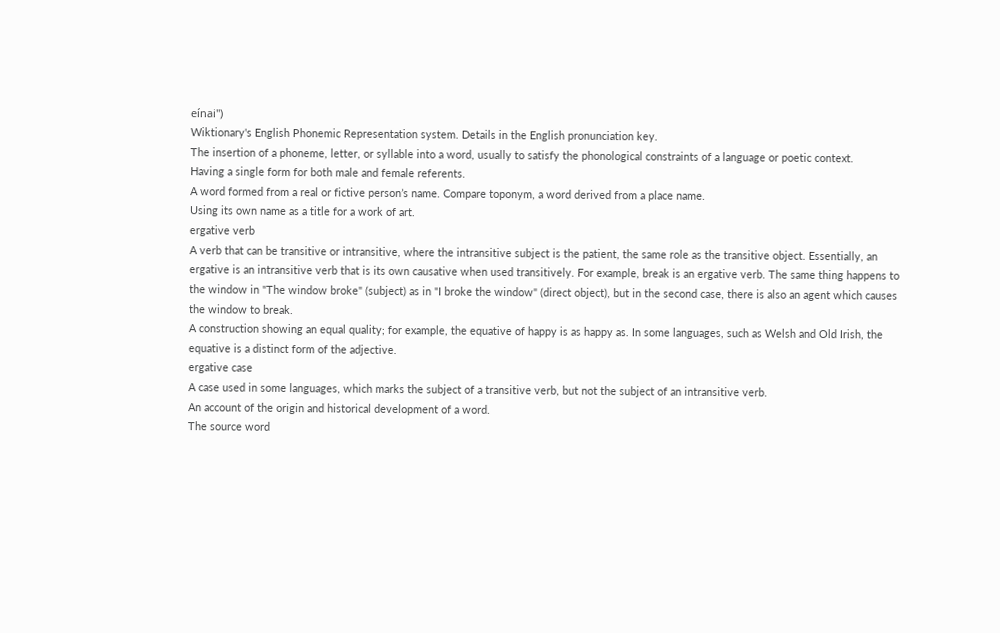eínai")
Wiktionary's English Phonemic Representation system. Details in the English pronunciation key.
The insertion of a phoneme, letter, or syllable into a word, usually to satisfy the phonological constraints of a language or poetic context.
Having a single form for both male and female referents.
A word formed from a real or fictive person’s name. Compare toponym, a word derived from a place name.
Using its own name as a title for a work of art.
ergative verb
A verb that can be transitive or intransitive, where the intransitive subject is the patient, the same role as the transitive object. Essentially, an ergative is an intransitive verb that is its own causative when used transitively. For example, break is an ergative verb. The same thing happens to the window in "The window broke" (subject) as in "I broke the window" (direct object), but in the second case, there is also an agent which causes the window to break.
A construction showing an equal quality; for example, the equative of happy is as happy as. In some languages, such as Welsh and Old Irish, the equative is a distinct form of the adjective.
ergative case
A case used in some languages, which marks the subject of a transitive verb, but not the subject of an intransitive verb.
An account of the origin and historical development of a word.
The source word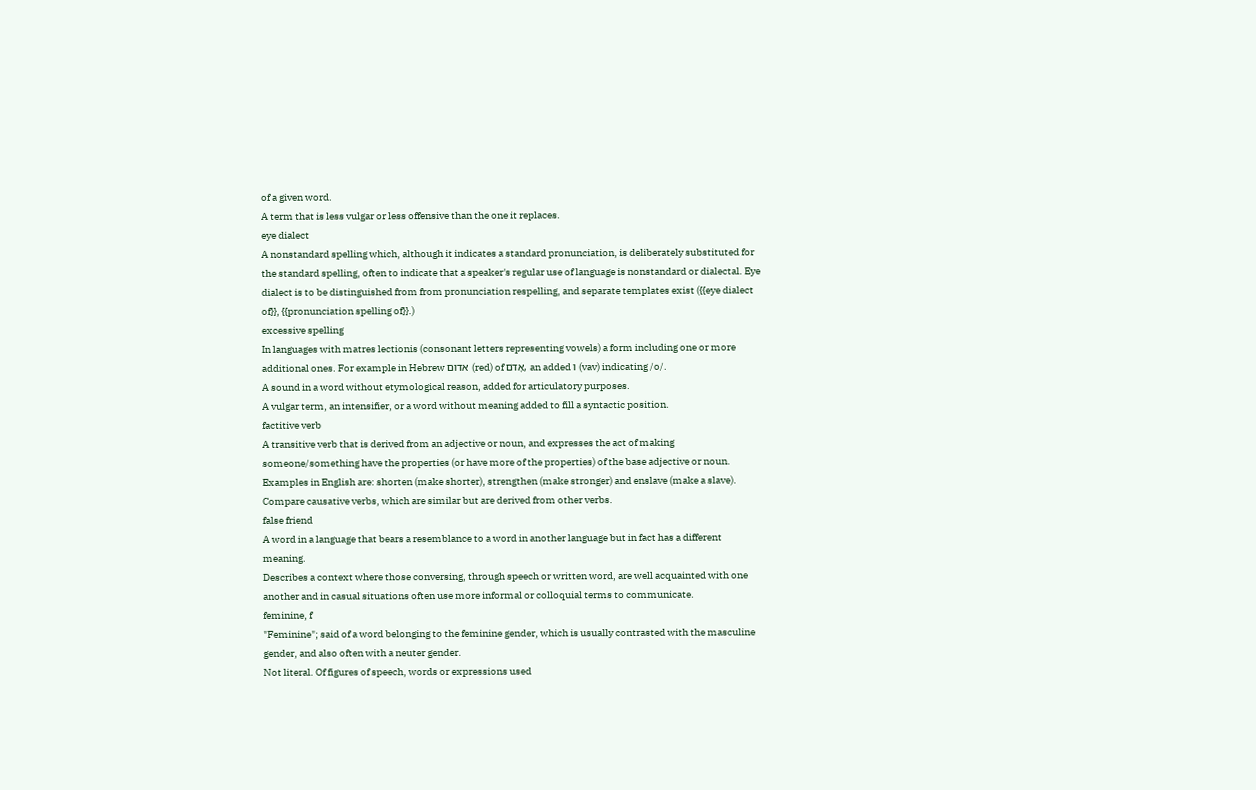of a given word.
A term that is less vulgar or less offensive than the one it replaces.
eye dialect
A nonstandard spelling which, although it indicates a standard pronunciation, is deliberately substituted for the standard spelling, often to indicate that a speaker's regular use of language is nonstandard or dialectal. Eye dialect is to be distinguished from from pronunciation respelling, and separate templates exist ({{eye dialect of}}, {{pronunciation spelling of}}.)
excessive spelling
In languages with matres lectionis (consonant letters representing vowels) a form including one or more additional ones. For example in Hebrew אדום (red) of אָדֹם, an added ו (vav) indicating /o/.
A sound in a word without etymological reason, added for articulatory purposes.
A vulgar term, an intensifier, or a word without meaning added to fill a syntactic position.
factitive verb
A transitive verb that is derived from an adjective or noun, and expresses the act of making someone/something have the properties (or have more of the properties) of the base adjective or noun. Examples in English are: shorten (make shorter), strengthen (make stronger) and enslave (make a slave). Compare causative verbs, which are similar but are derived from other verbs.
false friend
A word in a language that bears a resemblance to a word in another language but in fact has a different meaning.
Describes a context where those conversing, through speech or written word, are well acquainted with one another and in casual situations often use more informal or colloquial terms to communicate.
feminine, f
"Feminine"; said of a word belonging to the feminine gender, which is usually contrasted with the masculine gender, and also often with a neuter gender.
Not literal. Of figures of speech, words or expressions used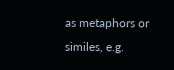as metaphors or similes, e.g.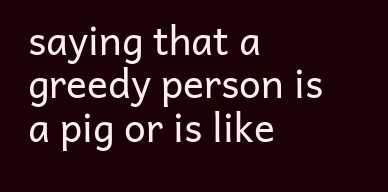saying that a greedy person is a pig or is like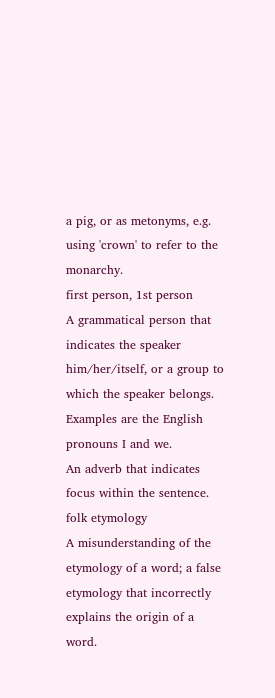a pig, or as metonyms, e.g. using 'crown' to refer to the monarchy.
first person, 1st person
A grammatical person that indicates the speaker him/her/itself, or a group to which the speaker belongs. Examples are the English pronouns I and we.
An adverb that indicates focus within the sentence.
folk etymology
A misunderstanding of the etymology of a word; a false etymology that incorrectly explains the origin of a word.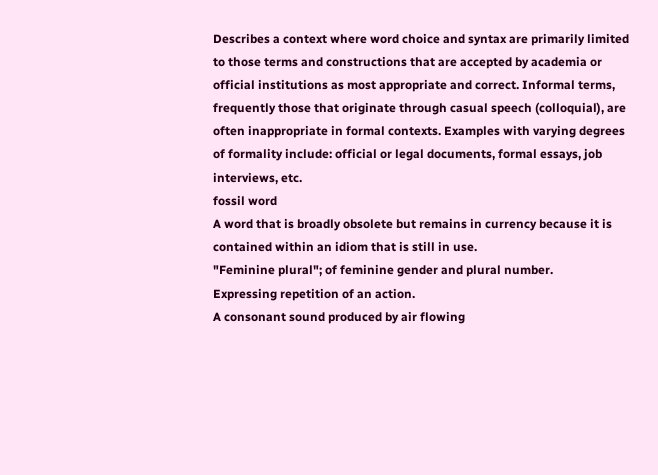Describes a context where word choice and syntax are primarily limited to those terms and constructions that are accepted by academia or official institutions as most appropriate and correct. Informal terms, frequently those that originate through casual speech (colloquial), are often inappropriate in formal contexts. Examples with varying degrees of formality include: official or legal documents, formal essays, job interviews, etc.
fossil word
A word that is broadly obsolete but remains in currency because it is contained within an idiom that is still in use.
"Feminine plural"; of feminine gender and plural number.
Expressing repetition of an action.
A consonant sound produced by air flowing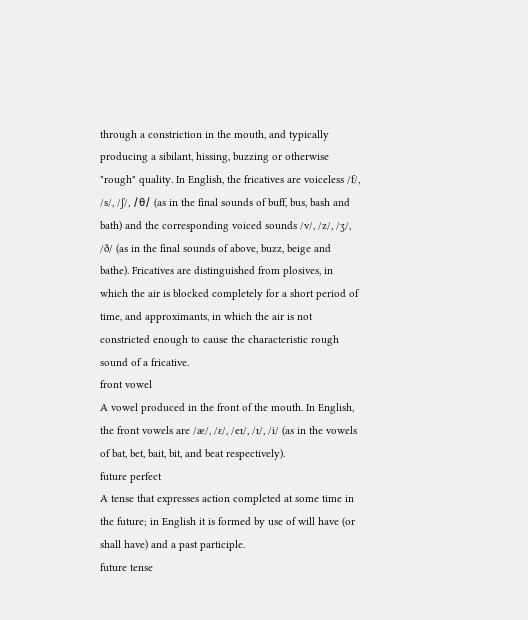through a constriction in the mouth, and typically producing a sibilant, hissing, buzzing or otherwise "rough" quality. In English, the fricatives are voiceless /f/, /s/, /ʃ/, /θ/ (as in the final sounds of buff, bus, bash and bath) and the corresponding voiced sounds /v/, /z/, /ʒ/, /ð/ (as in the final sounds of above, buzz, beige and bathe). Fricatives are distinguished from plosives, in which the air is blocked completely for a short period of time, and approximants, in which the air is not constricted enough to cause the characteristic rough sound of a fricative.
front vowel
A vowel produced in the front of the mouth. In English, the front vowels are /æ/, /ɛ/, /eɪ/, /ɪ/, /i/ (as in the vowels of bat, bet, bait, bit, and beat respectively).
future perfect
A tense that expresses action completed at some time in the future; in English it is formed by use of will have (or shall have) and a past participle.
future tense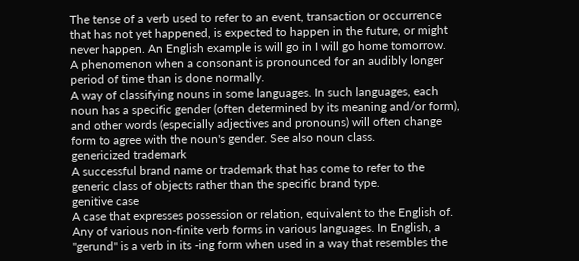The tense of a verb used to refer to an event, transaction or occurrence that has not yet happened, is expected to happen in the future, or might never happen. An English example is will go in I will go home tomorrow.
A phenomenon when a consonant is pronounced for an audibly longer period of time than is done normally.
A way of classifying nouns in some languages. In such languages, each noun has a specific gender (often determined by its meaning and/or form), and other words (especially adjectives and pronouns) will often change form to agree with the noun's gender. See also noun class.
genericized trademark
A successful brand name or trademark that has come to refer to the generic class of objects rather than the specific brand type.
genitive case
A case that expresses possession or relation, equivalent to the English of.
Any of various non-finite verb forms in various languages. In English, a "gerund" is a verb in its -ing form when used in a way that resembles the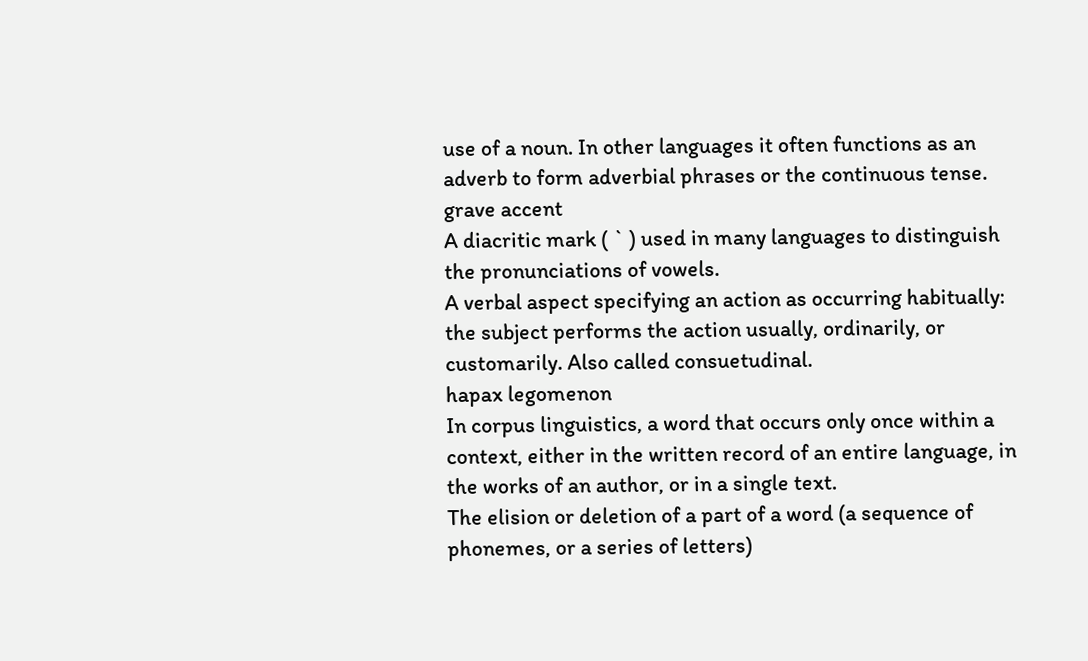use of a noun. In other languages it often functions as an adverb to form adverbial phrases or the continuous tense.
grave accent
A diacritic mark ( ` ) used in many languages to distinguish the pronunciations of vowels.
A verbal aspect specifying an action as occurring habitually: the subject performs the action usually, ordinarily, or customarily. Also called consuetudinal.
hapax legomenon
In corpus linguistics, a word that occurs only once within a context, either in the written record of an entire language, in the works of an author, or in a single text.
The elision or deletion of a part of a word (a sequence of phonemes, or a series of letters)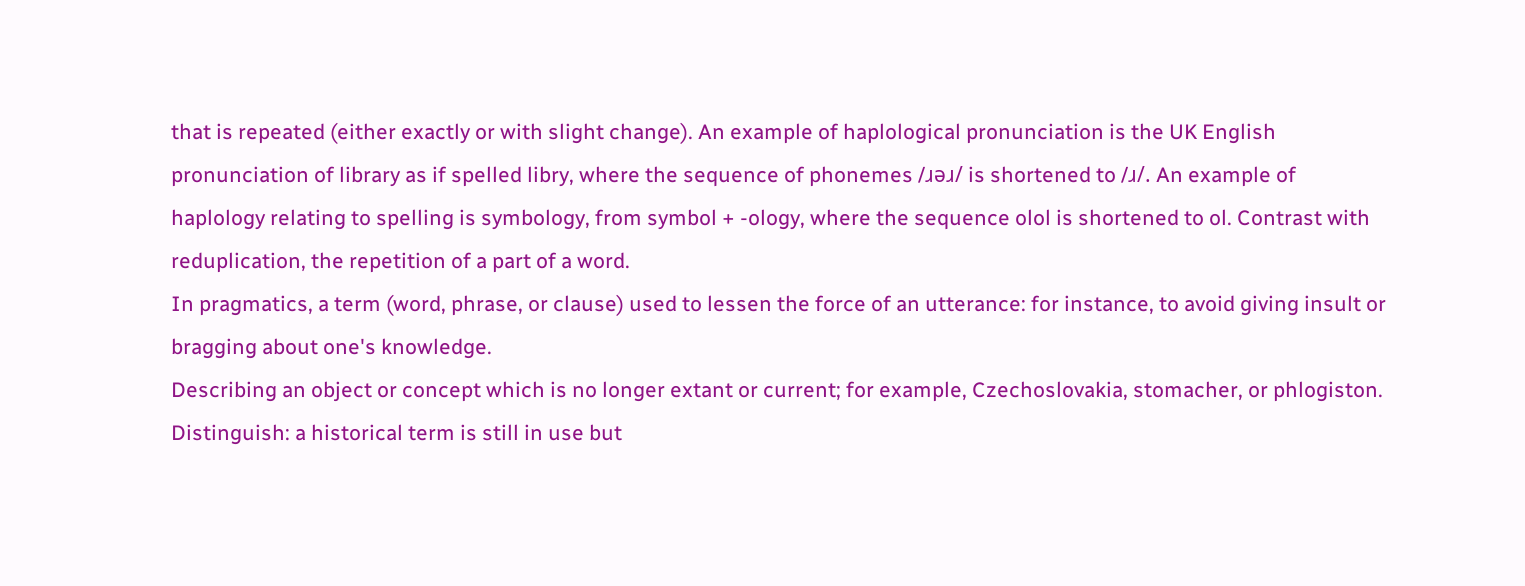that is repeated (either exactly or with slight change). An example of haplological pronunciation is the UK English pronunciation of library as if spelled libry, where the sequence of phonemes /ɹəɹ/ is shortened to /ɹ/. An example of haplology relating to spelling is symbology, from symbol + -ology, where the sequence olol is shortened to ol. Contrast with reduplication, the repetition of a part of a word.
In pragmatics, a term (word, phrase, or clause) used to lessen the force of an utterance: for instance, to avoid giving insult or bragging about one's knowledge.
Describing an object or concept which is no longer extant or current; for example, Czechoslovakia, stomacher, or phlogiston. Distinguish: a historical term is still in use but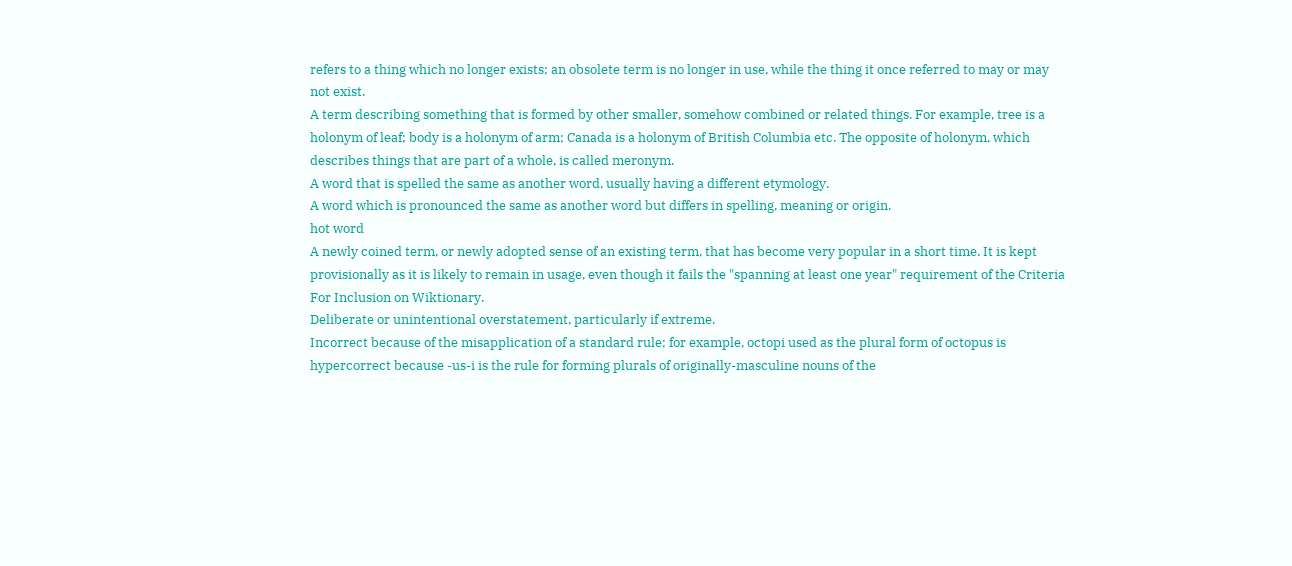refers to a thing which no longer exists; an obsolete term is no longer in use, while the thing it once referred to may or may not exist.
A term describing something that is formed by other smaller, somehow combined or related things. For example, tree is a holonym of leaf; body is a holonym of arm; Canada is a holonym of British Columbia etc. The opposite of holonym, which describes things that are part of a whole, is called meronym.
A word that is spelled the same as another word, usually having a different etymology.
A word which is pronounced the same as another word but differs in spelling, meaning or origin.
hot word
A newly coined term, or newly adopted sense of an existing term, that has become very popular in a short time. It is kept provisionally as it is likely to remain in usage, even though it fails the "spanning at least one year" requirement of the Criteria For Inclusion on Wiktionary.
Deliberate or unintentional overstatement, particularly if extreme.
Incorrect because of the misapplication of a standard rule; for example, octopi used as the plural form of octopus is hypercorrect because -us-i is the rule for forming plurals of originally-masculine nouns of the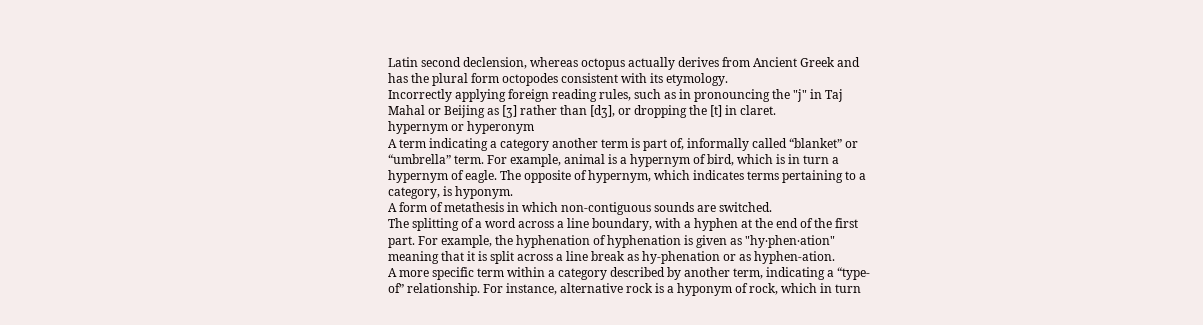Latin second declension, whereas octopus actually derives from Ancient Greek and has the plural form octopodes consistent with its etymology.
Incorrectly applying foreign reading rules, such as in pronouncing the "j" in Taj Mahal or Beijing as [ʒ] rather than [dʒ], or dropping the [t] in claret.
hypernym or hyperonym
A term indicating a category another term is part of, informally called “blanket” or “umbrella” term. For example, animal is a hypernym of bird, which is in turn a hypernym of eagle. The opposite of hypernym, which indicates terms pertaining to a category, is hyponym.
A form of metathesis in which non-contiguous sounds are switched.
The splitting of a word across a line boundary, with a hyphen at the end of the first part. For example, the hyphenation of hyphenation is given as "hy‧phen‧ation" meaning that it is split across a line break as hy-phenation or as hyphen-ation.
A more specific term within a category described by another term, indicating a “type-of” relationship. For instance, alternative rock is a hyponym of rock, which in turn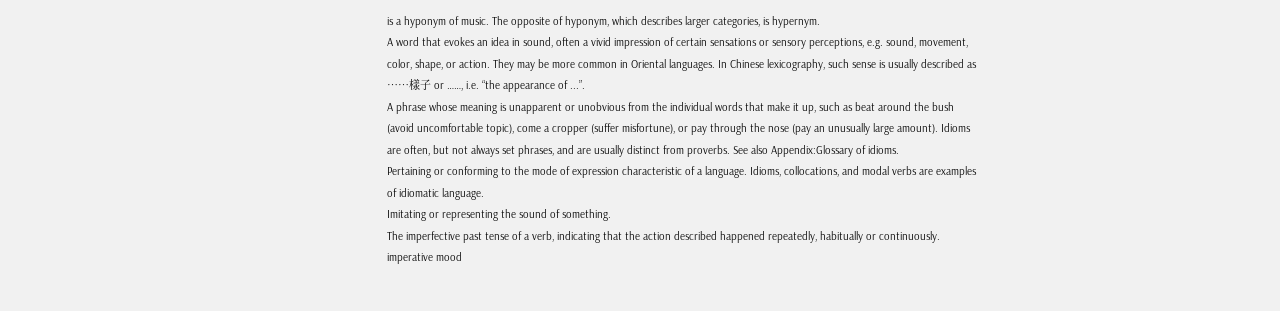is a hyponym of music. The opposite of hyponym, which describes larger categories, is hypernym.
A word that evokes an idea in sound, often a vivid impression of certain sensations or sensory perceptions, e.g. sound, movement, color, shape, or action. They may be more common in Oriental languages. In Chinese lexicography, such sense is usually described as ……樣子 or ……, i.e. “the appearance of ...”.
A phrase whose meaning is unapparent or unobvious from the individual words that make it up, such as beat around the bush (avoid uncomfortable topic), come a cropper (suffer misfortune), or pay through the nose (pay an unusually large amount). Idioms are often, but not always set phrases, and are usually distinct from proverbs. See also Appendix:Glossary of idioms.
Pertaining or conforming to the mode of expression characteristic of a language. Idioms, collocations, and modal verbs are examples of idiomatic language.
Imitating or representing the sound of something.
The imperfective past tense of a verb, indicating that the action described happened repeatedly, habitually or continuously.
imperative mood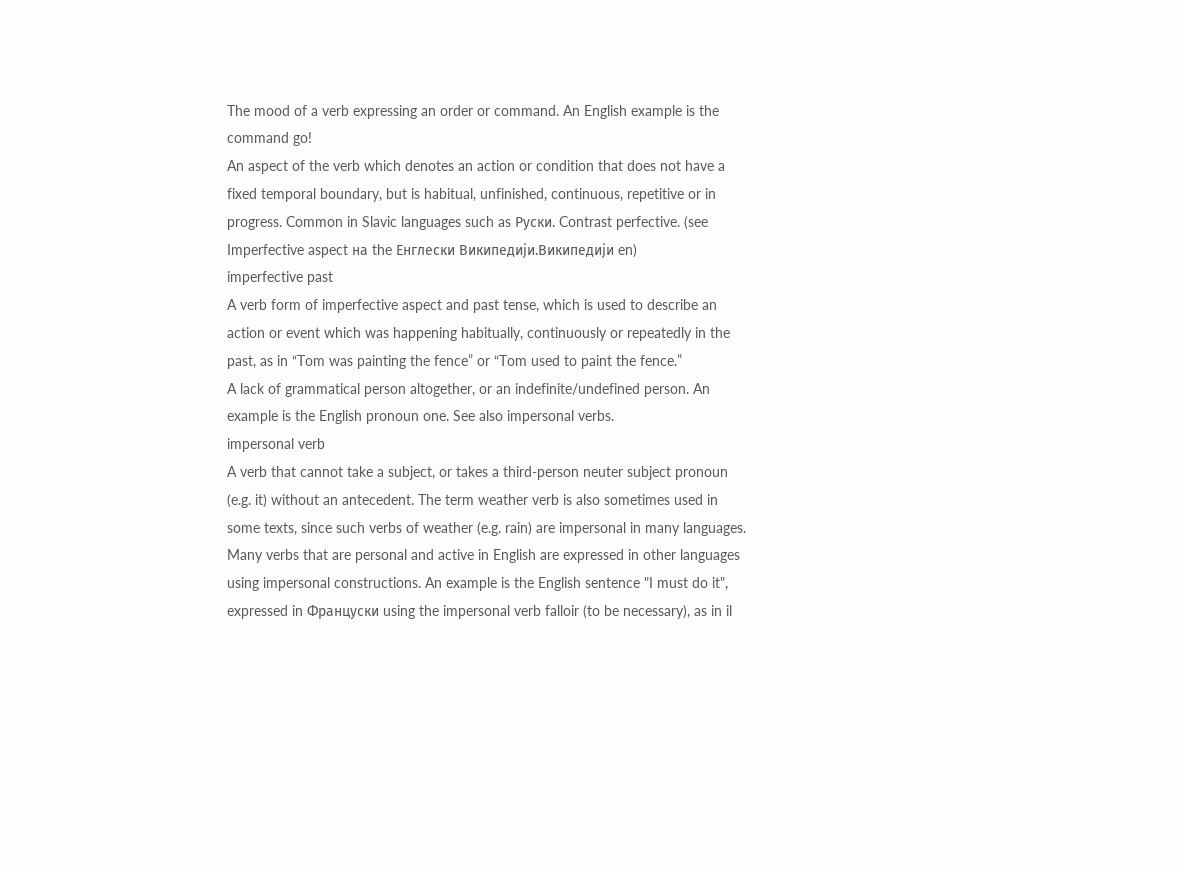The mood of a verb expressing an order or command. An English example is the command go!
An aspect of the verb which denotes an action or condition that does not have a fixed temporal boundary, but is habitual, unfinished, continuous, repetitive or in progress. Common in Slavic languages such as Руски. Contrast perfective. (see   Imperfective aspect на the Енглески Википедији.Википедији en)
imperfective past
A verb form of imperfective aspect and past tense, which is used to describe an action or event which was happening habitually, continuously or repeatedly in the past, as in “Tom was painting the fence” or “Tom used to paint the fence.”
A lack of grammatical person altogether, or an indefinite/undefined person. An example is the English pronoun one. See also impersonal verbs.
impersonal verb
A verb that cannot take a subject, or takes a third-person neuter subject pronoun (e.g. it) without an antecedent. The term weather verb is also sometimes used in some texts, since such verbs of weather (e.g. rain) are impersonal in many languages. Many verbs that are personal and active in English are expressed in other languages using impersonal constructions. An example is the English sentence "I must do it", expressed in Француски using the impersonal verb falloir (to be necessary), as in il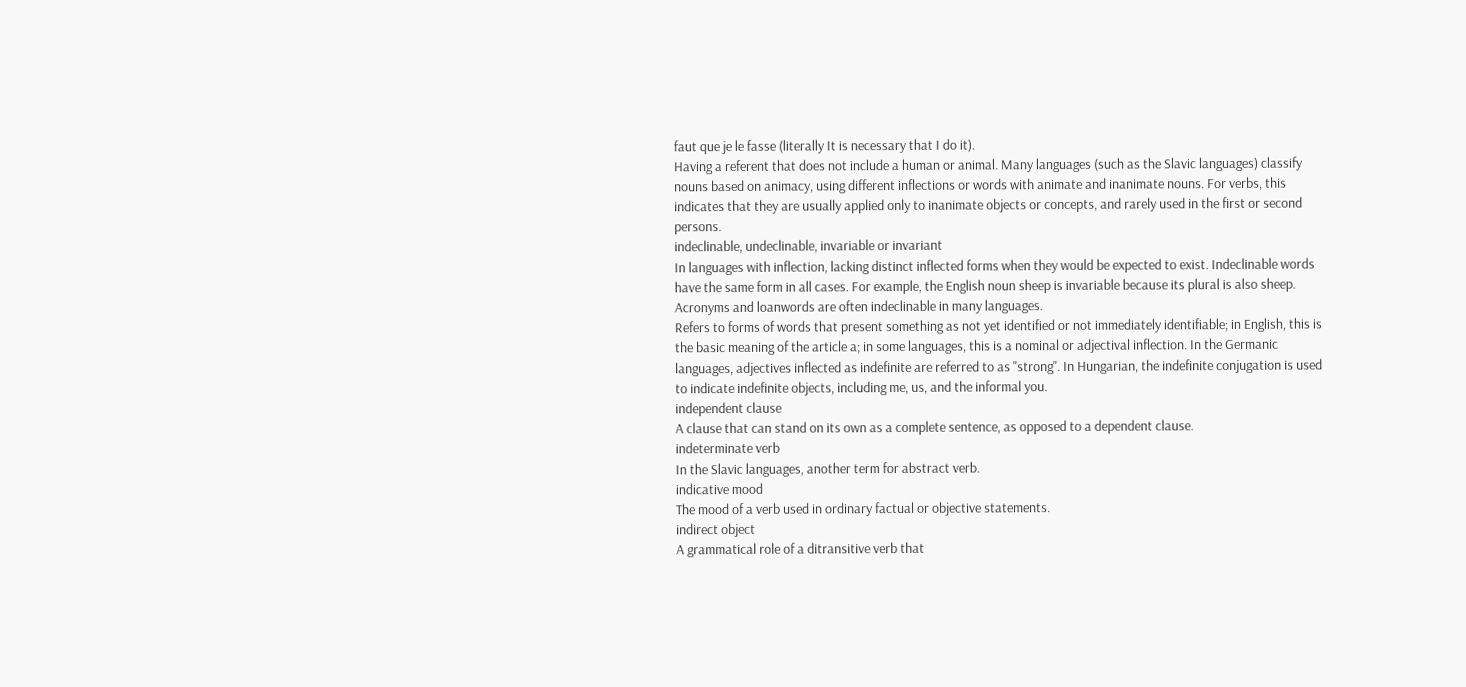faut que je le fasse (literally It is necessary that I do it).
Having a referent that does not include a human or animal. Many languages (such as the Slavic languages) classify nouns based on animacy, using different inflections or words with animate and inanimate nouns. For verbs, this indicates that they are usually applied only to inanimate objects or concepts, and rarely used in the first or second persons.
indeclinable, undeclinable, invariable or invariant
In languages with inflection, lacking distinct inflected forms when they would be expected to exist. Indeclinable words have the same form in all cases. For example, the English noun sheep is invariable because its plural is also sheep. Acronyms and loanwords are often indeclinable in many languages.
Refers to forms of words that present something as not yet identified or not immediately identifiable; in English, this is the basic meaning of the article a; in some languages, this is a nominal or adjectival inflection. In the Germanic languages, adjectives inflected as indefinite are referred to as "strong". In Hungarian, the indefinite conjugation is used to indicate indefinite objects, including me, us, and the informal you.
independent clause
A clause that can stand on its own as a complete sentence, as opposed to a dependent clause.
indeterminate verb
In the Slavic languages, another term for abstract verb.
indicative mood
The mood of a verb used in ordinary factual or objective statements.
indirect object
A grammatical role of a ditransitive verb that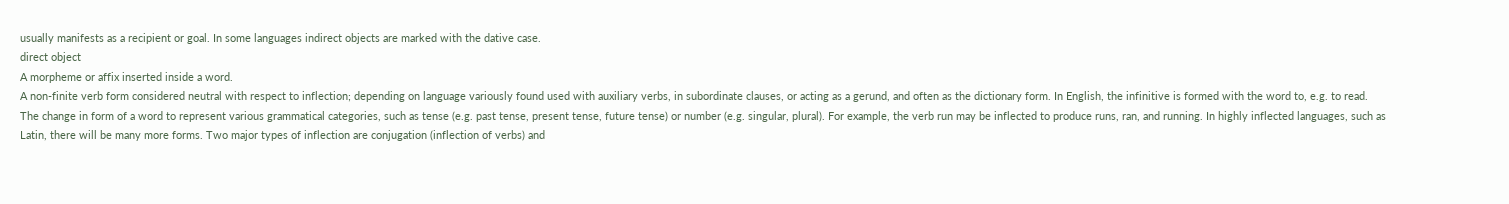usually manifests as a recipient or goal. In some languages indirect objects are marked with the dative case.
direct object
A morpheme or affix inserted inside a word.
A non-finite verb form considered neutral with respect to inflection; depending on language variously found used with auxiliary verbs, in subordinate clauses, or acting as a gerund, and often as the dictionary form. In English, the infinitive is formed with the word to, e.g. to read.
The change in form of a word to represent various grammatical categories, such as tense (e.g. past tense, present tense, future tense) or number (e.g. singular, plural). For example, the verb run may be inflected to produce runs, ran, and running. In highly inflected languages, such as Latin, there will be many more forms. Two major types of inflection are conjugation (inflection of verbs) and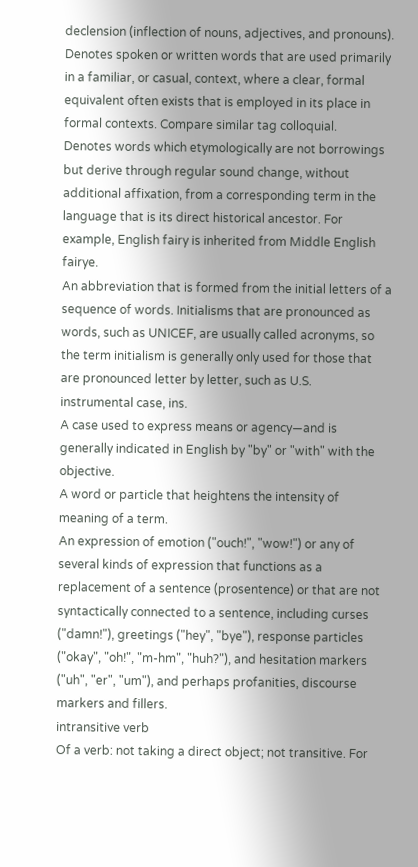declension (inflection of nouns, adjectives, and pronouns).
Denotes spoken or written words that are used primarily in a familiar, or casual, context, where a clear, formal equivalent often exists that is employed in its place in formal contexts. Compare similar tag colloquial.
Denotes words which etymologically are not borrowings but derive through regular sound change, without additional affixation, from a corresponding term in the language that is its direct historical ancestor. For example, English fairy is inherited from Middle English fairye.
An abbreviation that is formed from the initial letters of a sequence of words. Initialisms that are pronounced as words, such as UNICEF, are usually called acronyms, so the term initialism is generally only used for those that are pronounced letter by letter, such as U.S.
instrumental case, ins.
A case used to express means or agency—and is generally indicated in English by "by" or "with" with the objective.
A word or particle that heightens the intensity of meaning of a term.
An expression of emotion ("ouch!", "wow!") or any of several kinds of expression that functions as a replacement of a sentence (prosentence) or that are not syntactically connected to a sentence, including curses ("damn!"), greetings ("hey", "bye"), response particles ("okay", "oh!", "m-hm", "huh?"), and hesitation markers ("uh", "er", "um"), and perhaps profanities, discourse markers and fillers.
intransitive verb
Of a verb: not taking a direct object; not transitive. For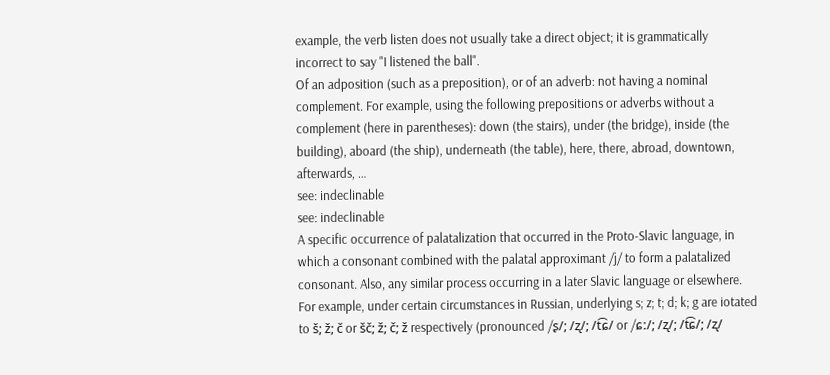example, the verb listen does not usually take a direct object; it is grammatically incorrect to say "I listened the ball".
Of an adposition (such as a preposition), or of an adverb: not having a nominal complement. For example, using the following prepositions or adverbs without a complement (here in parentheses): down (the stairs), under (the bridge), inside (the building), aboard (the ship), underneath (the table), here, there, abroad, downtown, afterwards, …
see: indeclinable
see: indeclinable
A specific occurrence of palatalization that occurred in the Proto-Slavic language, in which a consonant combined with the palatal approximant /j/ to form a palatalized consonant. Also, any similar process occurring in a later Slavic language or elsewhere. For example, under certain circumstances in Russian, underlying s; z; t; d; k; g are iotated to š; ž; č or šč; ž; č; ž respectively (pronounced /ʂ/; /ʐ/; /t͡ɕ/ or /ɕː/; /ʐ/; /t͡ɕ/; /ʐ/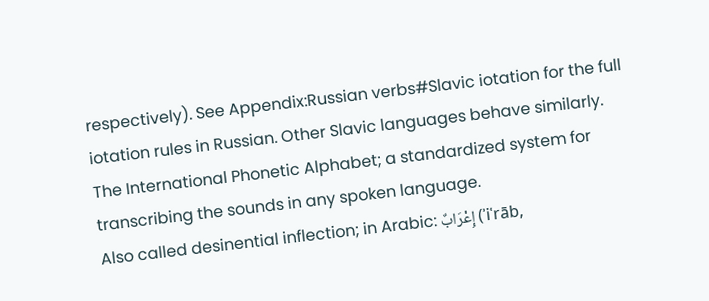respectively). See Appendix:Russian verbs#Slavic iotation for the full iotation rules in Russian. Other Slavic languages behave similarly.
The International Phonetic Alphabet; a standardized system for transcribing the sounds in any spoken language.
Also called desinential inflection; in Arabic: إِعْرَابٌ (ʾiʿrāb,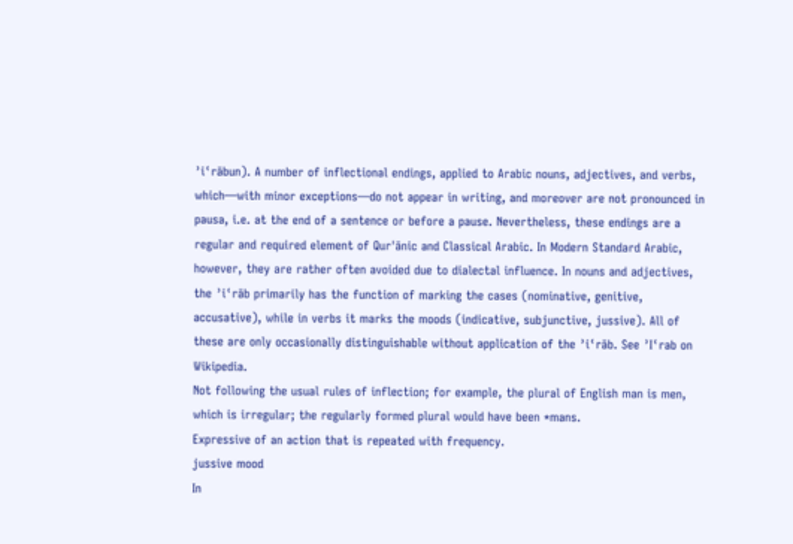ʾiʿrābun). A number of inflectional endings, applied to Arabic nouns, adjectives, and verbs, which—with minor exceptions—do not appear in writing, and moreover are not pronounced in pausa, i.e. at the end of a sentence or before a pause. Nevertheless, these endings are a regular and required element of Qur'ānic and Classical Arabic. In Modern Standard Arabic, however, they are rather often avoided due to dialectal influence. In nouns and adjectives, the ʾiʿrāb primarily has the function of marking the cases (nominative, genitive, accusative), while in verbs it marks the moods (indicative, subjunctive, jussive). All of these are only occasionally distinguishable without application of the ʾiʿrāb. See ʾIʿrab on Wikipedia.
Not following the usual rules of inflection; for example, the plural of English man is men, which is irregular; the regularly formed plural would have been *mans.
Expressive of an action that is repeated with frequency.
jussive mood
In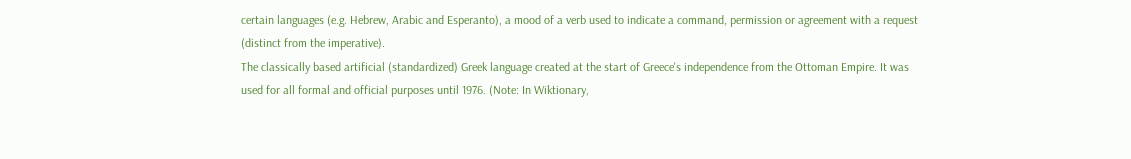certain languages (e.g. Hebrew, Arabic and Esperanto), a mood of a verb used to indicate a command, permission or agreement with a request (distinct from the imperative).
The classically based artificial (standardized) Greek language created at the start of Greece's independence from the Ottoman Empire. It was used for all formal and official purposes until 1976. (Note: In Wiktionary,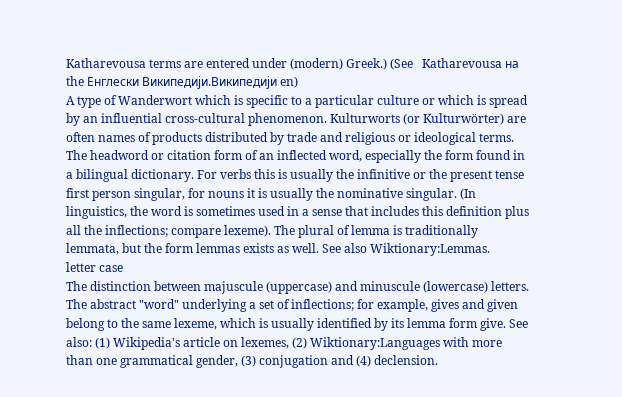Katharevousa terms are entered under (modern) Greek.) (See   Katharevousa на the Енглески Википедији.Википедији en)
A type of Wanderwort which is specific to a particular culture or which is spread by an influential cross-cultural phenomenon. Kulturworts (or Kulturwörter) are often names of products distributed by trade and religious or ideological terms.
The headword or citation form of an inflected word, especially the form found in a bilingual dictionary. For verbs this is usually the infinitive or the present tense first person singular, for nouns it is usually the nominative singular. (In linguistics, the word is sometimes used in a sense that includes this definition plus all the inflections; compare lexeme). The plural of lemma is traditionally lemmata, but the form lemmas exists as well. See also Wiktionary:Lemmas.
letter case
The distinction between majuscule (uppercase) and minuscule (lowercase) letters.
The abstract "word" underlying a set of inflections; for example, gives and given belong to the same lexeme, which is usually identified by its lemma form give. See also: (1) Wikipedia's article on lexemes, (2) Wiktionary:Languages with more than one grammatical gender, (3) conjugation and (4) declension.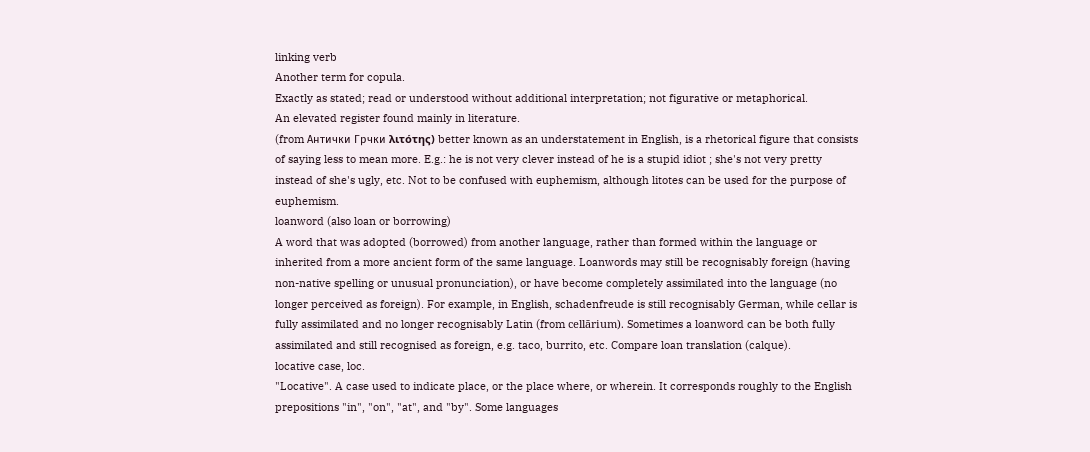linking verb
Another term for copula.
Exactly as stated; read or understood without additional interpretation; not figurative or metaphorical.
An elevated register found mainly in literature.
(from Антички Грчки λιτότης) better known as an understatement in English, is a rhetorical figure that consists of saying less to mean more. E.g.: he is not very clever instead of he is a stupid idiot ; she's not very pretty instead of she's ugly, etc. Not to be confused with euphemism, although litotes can be used for the purpose of euphemism.
loanword (also loan or borrowing)
A word that was adopted (borrowed) from another language, rather than formed within the language or inherited from a more ancient form of the same language. Loanwords may still be recognisably foreign (having non-native spelling or unusual pronunciation), or have become completely assimilated into the language (no longer perceived as foreign). For example, in English, schadenfreude is still recognisably German, while cellar is fully assimilated and no longer recognisably Latin (from cellārium). Sometimes a loanword can be both fully assimilated and still recognised as foreign, e.g. taco, burrito, etc. Compare loan translation (calque).
locative case, loc.
"Locative". A case used to indicate place, or the place where, or wherein. It corresponds roughly to the English prepositions "in", "on", "at", and "by". Some languages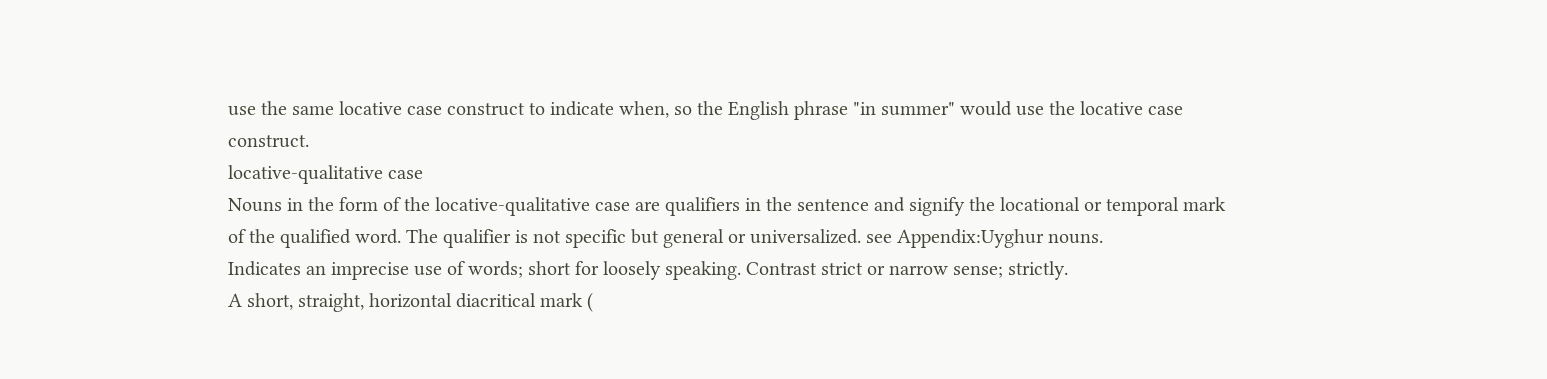use the same locative case construct to indicate when, so the English phrase "in summer" would use the locative case construct.
locative-qualitative case
Nouns in the form of the locative-qualitative case are qualifiers in the sentence and signify the locational or temporal mark of the qualified word. The qualifier is not specific but general or universalized. see Appendix:Uyghur nouns.
Indicates an imprecise use of words; short for loosely speaking. Contrast strict or narrow sense; strictly.
A short, straight, horizontal diacritical mark (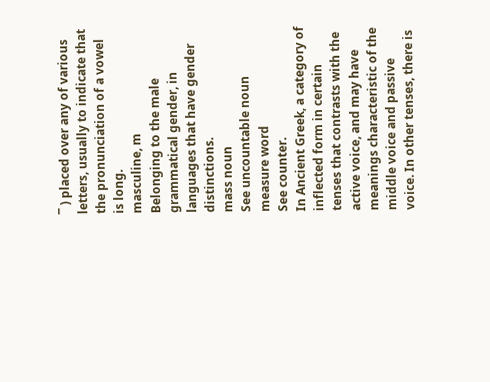¯ ) placed over any of various letters, usually to indicate that the pronunciation of a vowel is long.
masculine, m
Belonging to the male grammatical gender, in languages that have gender distinctions.
mass noun
See uncountable noun
measure word
See counter.
In Ancient Greek, a category of inflected form in certain tenses that contrasts with the active voice, and may have meanings characteristic of the middle voice and passive voice. In other tenses, there is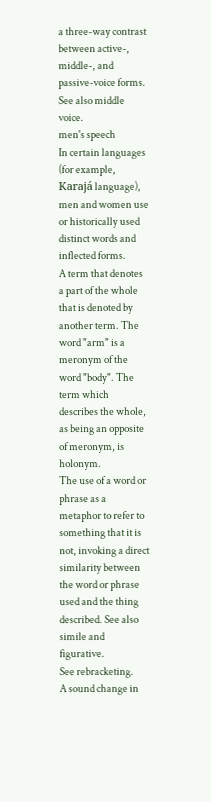a three-way contrast between active-, middle-, and passive-voice forms. See also middle voice.
men's speech
In certain languages (for example, Karajá language), men and women use or historically used distinct words and inflected forms.
A term that denotes a part of the whole that is denoted by another term. The word "arm" is a meronym of the word "body". The term which describes the whole, as being an opposite of meronym, is holonym.
The use of a word or phrase as a metaphor to refer to something that it is not, invoking a direct similarity between the word or phrase used and the thing described. See also simile and figurative.
See rebracketing.
A sound change in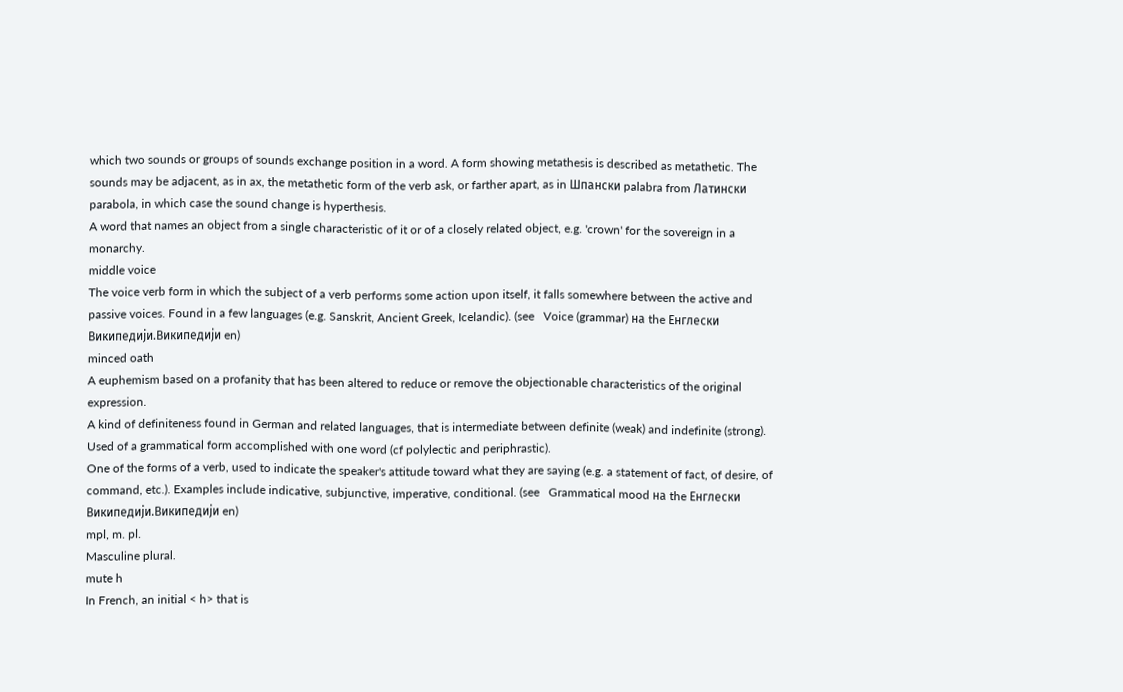which two sounds or groups of sounds exchange position in a word. A form showing metathesis is described as metathetic. The sounds may be adjacent, as in ax, the metathetic form of the verb ask, or farther apart, as in Шпански palabra from Латински parabola, in which case the sound change is hyperthesis.
A word that names an object from a single characteristic of it or of a closely related object, e.g. 'crown' for the sovereign in a monarchy.
middle voice
The voice verb form in which the subject of a verb performs some action upon itself, it falls somewhere between the active and passive voices. Found in a few languages (e.g. Sanskrit, Ancient Greek, Icelandic). (see   Voice (grammar) на the Енглески Википедији.Википедији en)
minced oath
A euphemism based on a profanity that has been altered to reduce or remove the objectionable characteristics of the original expression.
A kind of definiteness found in German and related languages, that is intermediate between definite (weak) and indefinite (strong).
Used of a grammatical form accomplished with one word (cf polylectic and periphrastic).
One of the forms of a verb, used to indicate the speaker's attitude toward what they are saying (e.g. a statement of fact, of desire, of command, etc.). Examples include indicative, subjunctive, imperative, conditional. (see   Grammatical mood на the Енглески Википедији.Википедији en)
mpl, m. pl.
Masculine plural.
mute h
In French, an initial < h> that is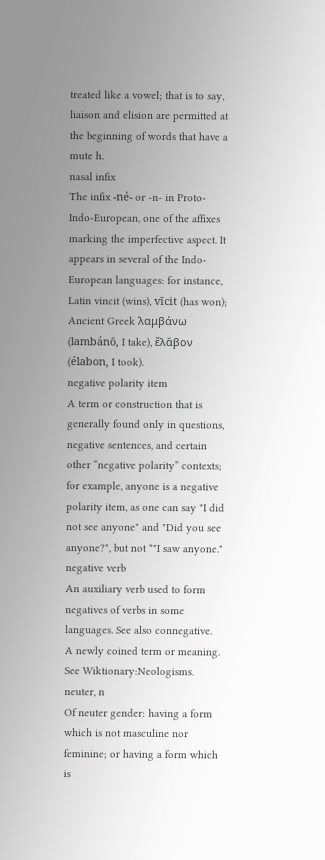treated like a vowel; that is to say, liaison and elision are permitted at the beginning of words that have a mute h.
nasal infix
The infix -né- or -n- in Proto-Indo-European, one of the affixes marking the imperfective aspect. It appears in several of the Indo-European languages: for instance, Latin vincit (wins), vīcit (has won); Ancient Greek λαμβάνω (lambánō, I take), ἔλᾰβον (élabon, I took).
negative polarity item
A term or construction that is generally found only in questions, negative sentences, and certain other “negative polarity” contexts; for example, anyone is a negative polarity item, as one can say "I did not see anyone" and "Did you see anyone?", but not *"I saw anyone."
negative verb
An auxiliary verb used to form negatives of verbs in some languages. See also connegative.
A newly coined term or meaning. See Wiktionary:Neologisms.
neuter, n
Of neuter gender: having a form which is not masculine nor feminine; or having a form which is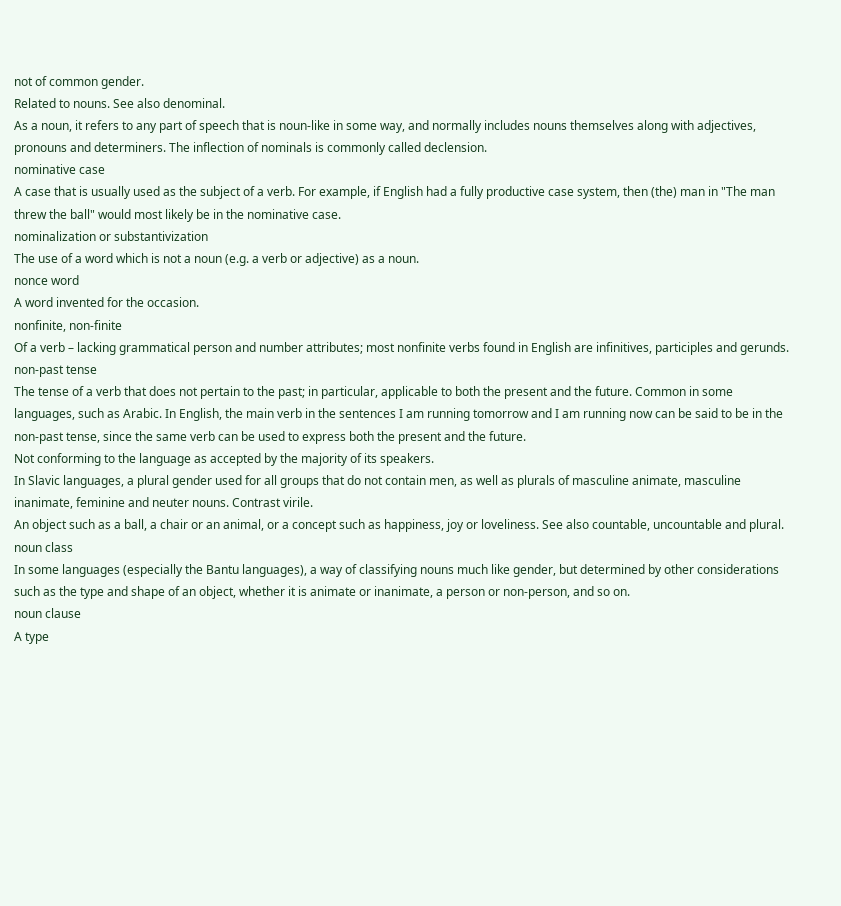not of common gender.
Related to nouns. See also denominal.
As a noun, it refers to any part of speech that is noun-like in some way, and normally includes nouns themselves along with adjectives, pronouns and determiners. The inflection of nominals is commonly called declension.
nominative case
A case that is usually used as the subject of a verb. For example, if English had a fully productive case system, then (the) man in "The man threw the ball" would most likely be in the nominative case.
nominalization or substantivization
The use of a word which is not a noun (e.g. a verb or adjective) as a noun.
nonce word
A word invented for the occasion.
nonfinite, non-finite
Of a verb – lacking grammatical person and number attributes; most nonfinite verbs found in English are infinitives, participles and gerunds.
non-past tense
The tense of a verb that does not pertain to the past; in particular, applicable to both the present and the future. Common in some languages, such as Arabic. In English, the main verb in the sentences I am running tomorrow and I am running now can be said to be in the non-past tense, since the same verb can be used to express both the present and the future.
Not conforming to the language as accepted by the majority of its speakers.
In Slavic languages, a plural gender used for all groups that do not contain men, as well as plurals of masculine animate, masculine inanimate, feminine and neuter nouns. Contrast virile.
An object such as a ball, a chair or an animal, or a concept such as happiness, joy or loveliness. See also countable, uncountable and plural.
noun class
In some languages (especially the Bantu languages), a way of classifying nouns much like gender, but determined by other considerations such as the type and shape of an object, whether it is animate or inanimate, a person or non-person, and so on.
noun clause
A type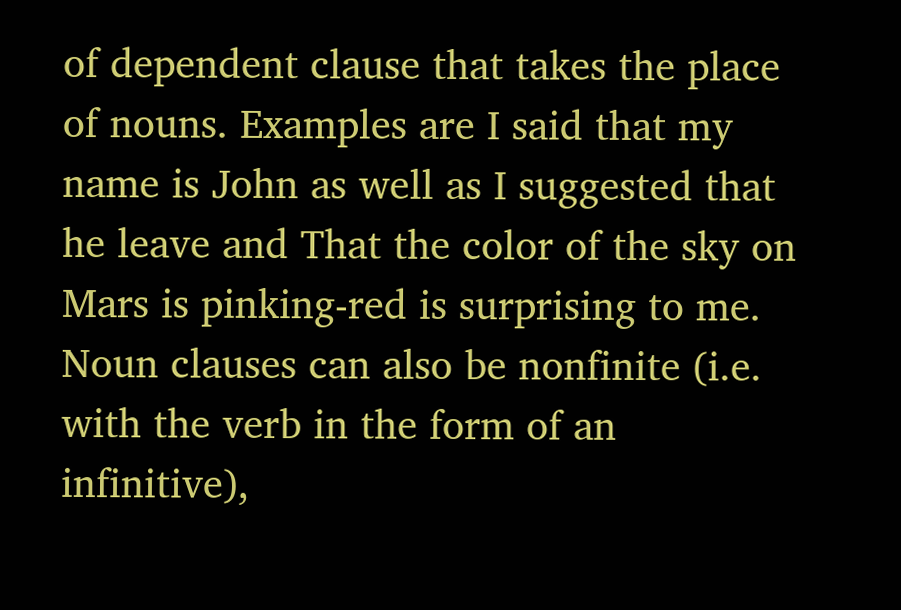of dependent clause that takes the place of nouns. Examples are I said that my name is John as well as I suggested that he leave and That the color of the sky on Mars is pinking-red is surprising to me. Noun clauses can also be nonfinite (i.e. with the verb in the form of an infinitive),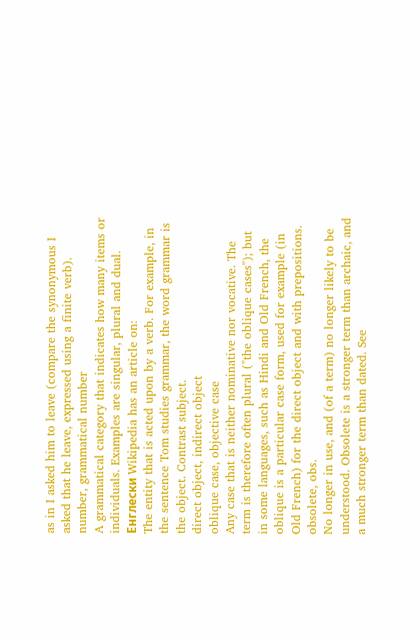as in I asked him to leave (compare the synonymous I asked that he leave, expressed using a finite verb).
number, grammatical number
A grammatical category that indicates how many items or individuals. Examples are singular, plural and dual.
Енглески Wikipedia has an article on:
The entity that is acted upon by a verb. For example, in the sentence Tom studies grammar, the word grammar is the object. Contrast subject.
direct object, indirect object
oblique case, objective case
Any case that is neither nominative nor vocative. The term is therefore often plural ("the oblique cases"); but in some languages, such as Hindi and Old French, the oblique is a particular case form, used for example (in Old French) for the direct object and with prepositions.
obsolete, obs.
No longer in use, and (of a term) no longer likely to be understood. Obsolete is a stronger term than archaic, and a much stronger term than dated. See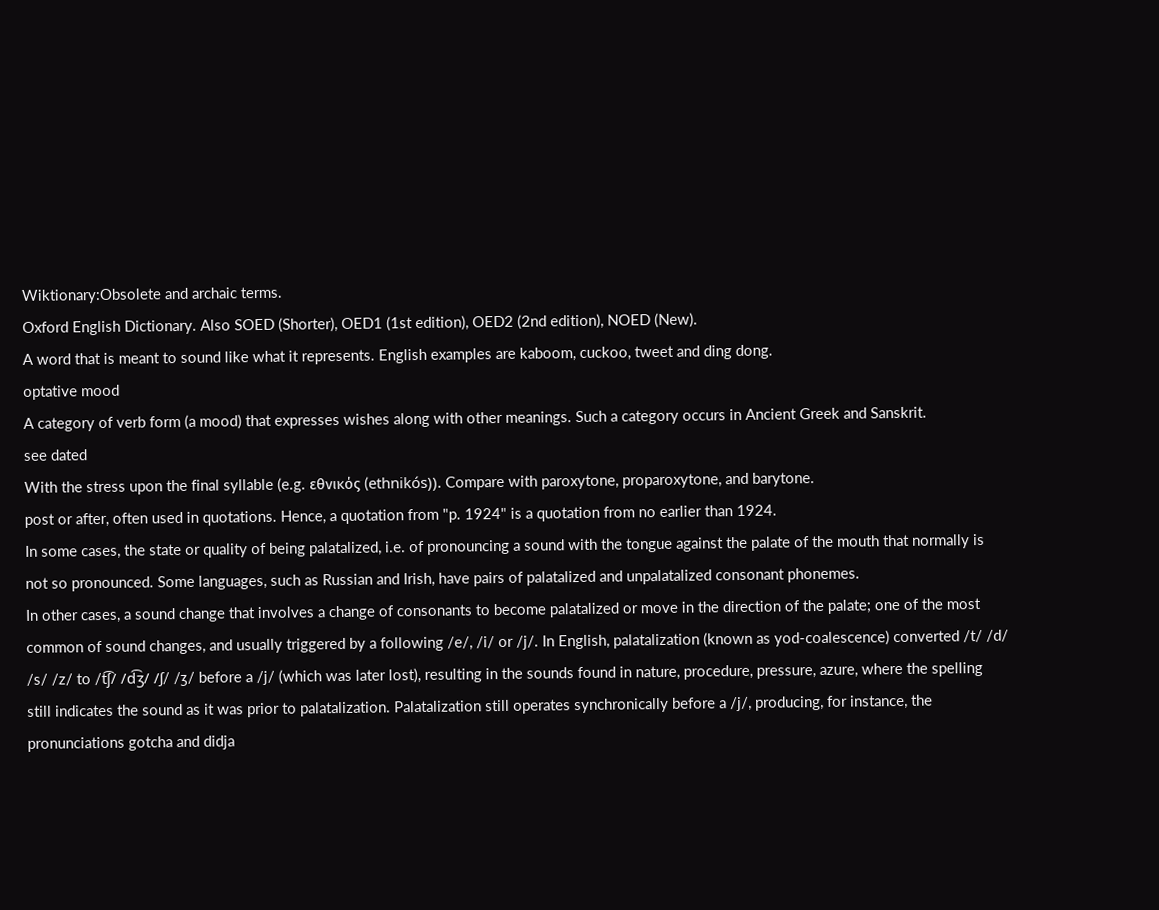Wiktionary:Obsolete and archaic terms.
Oxford English Dictionary. Also SOED (Shorter), OED1 (1st edition), OED2 (2nd edition), NOED (New).
A word that is meant to sound like what it represents. English examples are kaboom, cuckoo, tweet and ding dong.
optative mood
A category of verb form (a mood) that expresses wishes along with other meanings. Such a category occurs in Ancient Greek and Sanskrit.
see dated
With the stress upon the final syllable (e.g. εθνικός (ethnikós)). Compare with paroxytone, proparoxytone, and barytone.
post or after, often used in quotations. Hence, a quotation from "p. 1924" is a quotation from no earlier than 1924.
In some cases, the state or quality of being palatalized, i.e. of pronouncing a sound with the tongue against the palate of the mouth that normally is not so pronounced. Some languages, such as Russian and Irish, have pairs of palatalized and unpalatalized consonant phonemes.
In other cases, a sound change that involves a change of consonants to become palatalized or move in the direction of the palate; one of the most common of sound changes, and usually triggered by a following /e/, /i/ or /j/. In English, palatalization (known as yod-coalescence) converted /t/ /d/ /s/ /z/ to /t͡ʃ/ /d͡ʒ/ /ʃ/ /ʒ/ before a /j/ (which was later lost), resulting in the sounds found in nature, procedure, pressure, azure, where the spelling still indicates the sound as it was prior to palatalization. Palatalization still operates synchronically before a /j/, producing, for instance, the pronunciations gotcha and didja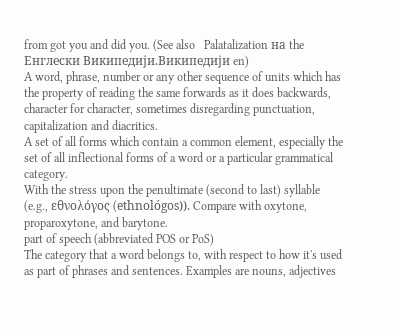from got you and did you. (See also   Palatalization на the Енглески Википедији.Википедији en)
A word, phrase, number or any other sequence of units which has the property of reading the same forwards as it does backwards, character for character, sometimes disregarding punctuation, capitalization and diacritics.
A set of all forms which contain a common element, especially the set of all inflectional forms of a word or a particular grammatical category.
With the stress upon the penultimate (second to last) syllable (e.g., εθνολόγος (ethnológos)). Compare with oxytone, proparoxytone, and barytone.
part of speech (abbreviated POS or PoS)
The category that a word belongs to, with respect to how it's used as part of phrases and sentences. Examples are nouns, adjectives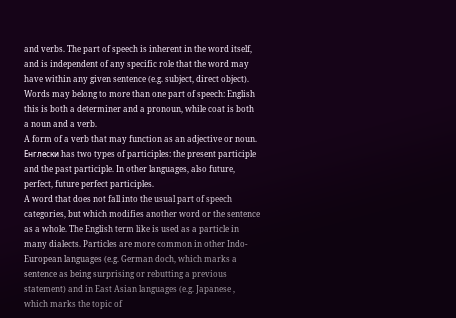and verbs. The part of speech is inherent in the word itself, and is independent of any specific role that the word may have within any given sentence (e.g. subject, direct object). Words may belong to more than one part of speech: English this is both a determiner and a pronoun, while coat is both a noun and a verb.
A form of a verb that may function as an adjective or noun. Енглески has two types of participles: the present participle and the past participle. In other languages, also future, perfect, future perfect participles.
A word that does not fall into the usual part of speech categories, but which modifies another word or the sentence as a whole. The English term like is used as a particle in many dialects. Particles are more common in other Indo-European languages (e.g. German doch, which marks a sentence as being surprising or rebutting a previous statement) and in East Asian languages (e.g. Japanese , which marks the topic of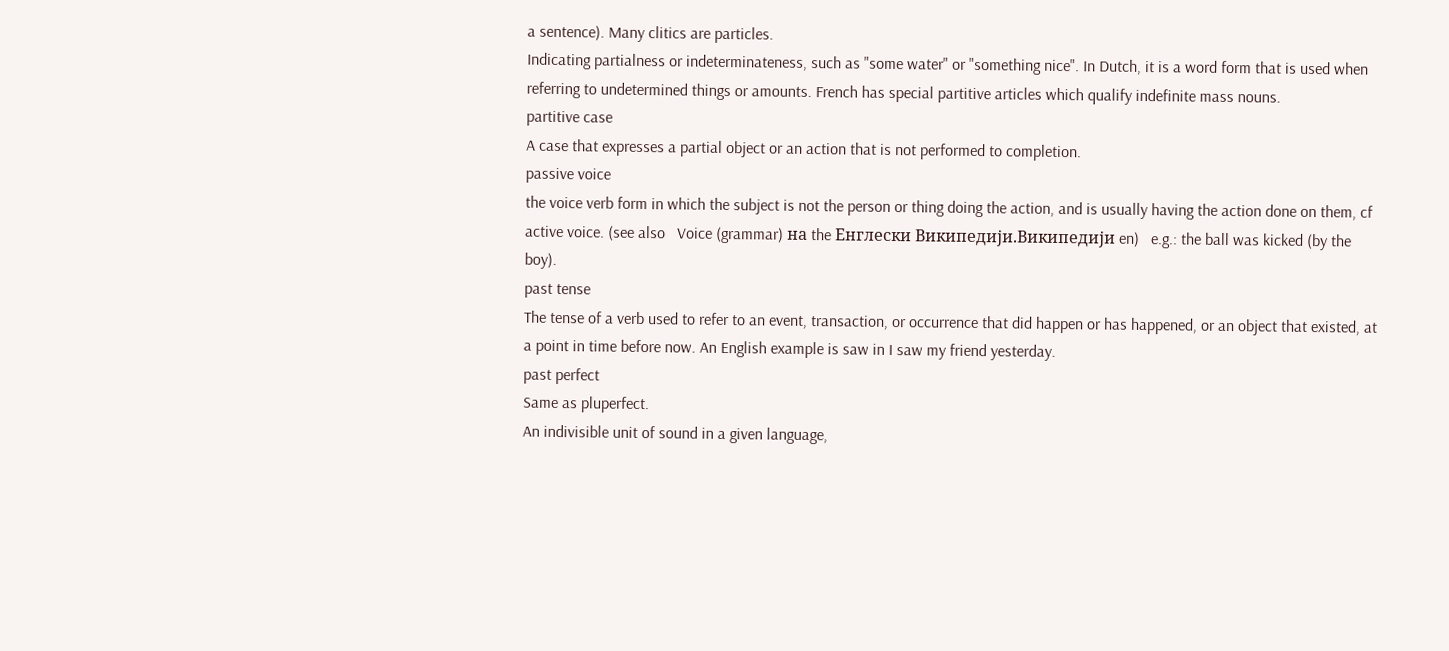a sentence). Many clitics are particles.
Indicating partialness or indeterminateness, such as "some water" or "something nice". In Dutch, it is a word form that is used when referring to undetermined things or amounts. French has special partitive articles which qualify indefinite mass nouns.
partitive case
A case that expresses a partial object or an action that is not performed to completion.
passive voice
the voice verb form in which the subject is not the person or thing doing the action, and is usually having the action done on them, cf active voice. (see also   Voice (grammar) на the Енглески Википедији.Википедији en)   e.g.: the ball was kicked (by the boy).
past tense
The tense of a verb used to refer to an event, transaction, or occurrence that did happen or has happened, or an object that existed, at a point in time before now. An English example is saw in I saw my friend yesterday.
past perfect
Same as pluperfect.
An indivisible unit of sound in a given language,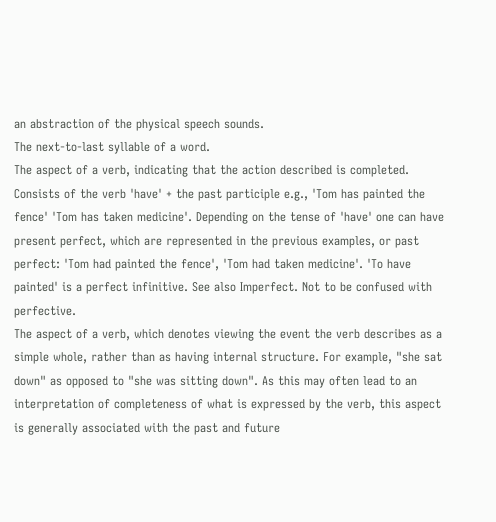an abstraction of the physical speech sounds.
The next-to-last syllable of a word.
The aspect of a verb, indicating that the action described is completed. Consists of the verb 'have' + the past participle e.g., 'Tom has painted the fence' 'Tom has taken medicine'. Depending on the tense of 'have' one can have present perfect, which are represented in the previous examples, or past perfect: 'Tom had painted the fence', 'Tom had taken medicine'. 'To have painted' is a perfect infinitive. See also Imperfect. Not to be confused with perfective.
The aspect of a verb, which denotes viewing the event the verb describes as a simple whole, rather than as having internal structure. For example, "she sat down" as opposed to "she was sitting down". As this may often lead to an interpretation of completeness of what is expressed by the verb, this aspect is generally associated with the past and future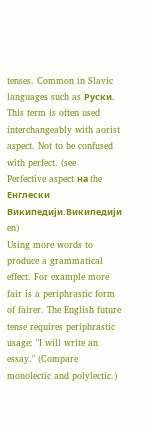tenses. Common in Slavic languages such as Руски. This term is often used interchangeably with aorist aspect. Not to be confused with perfect. (see   Perfective aspect на the Енглески Википедији.Википедији en)
Using more words to produce a grammatical effect. For example more fair is a periphrastic form of fairer. The English future tense requires periphrastic usage: "I will write an essay." (Compare monolectic and polylectic.)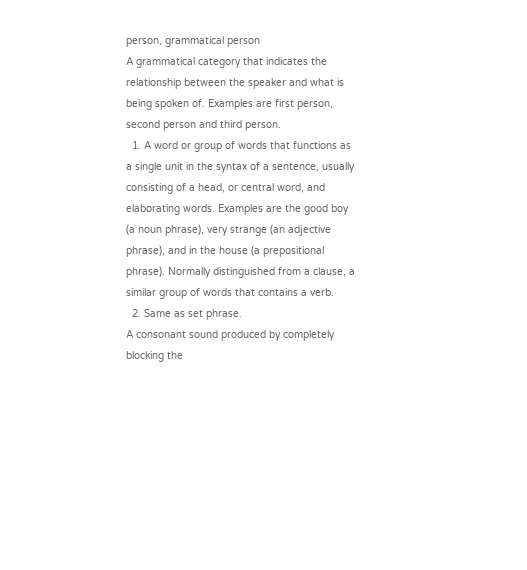person, grammatical person
A grammatical category that indicates the relationship between the speaker and what is being spoken of. Examples are first person, second person and third person.
  1. A word or group of words that functions as a single unit in the syntax of a sentence, usually consisting of a head, or central word, and elaborating words. Examples are the good boy (a noun phrase), very strange (an adjective phrase), and in the house (a prepositional phrase). Normally distinguished from a clause, a similar group of words that contains a verb.
  2. Same as set phrase.
A consonant sound produced by completely blocking the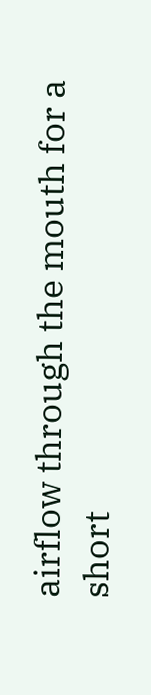airflow through the mouth for a short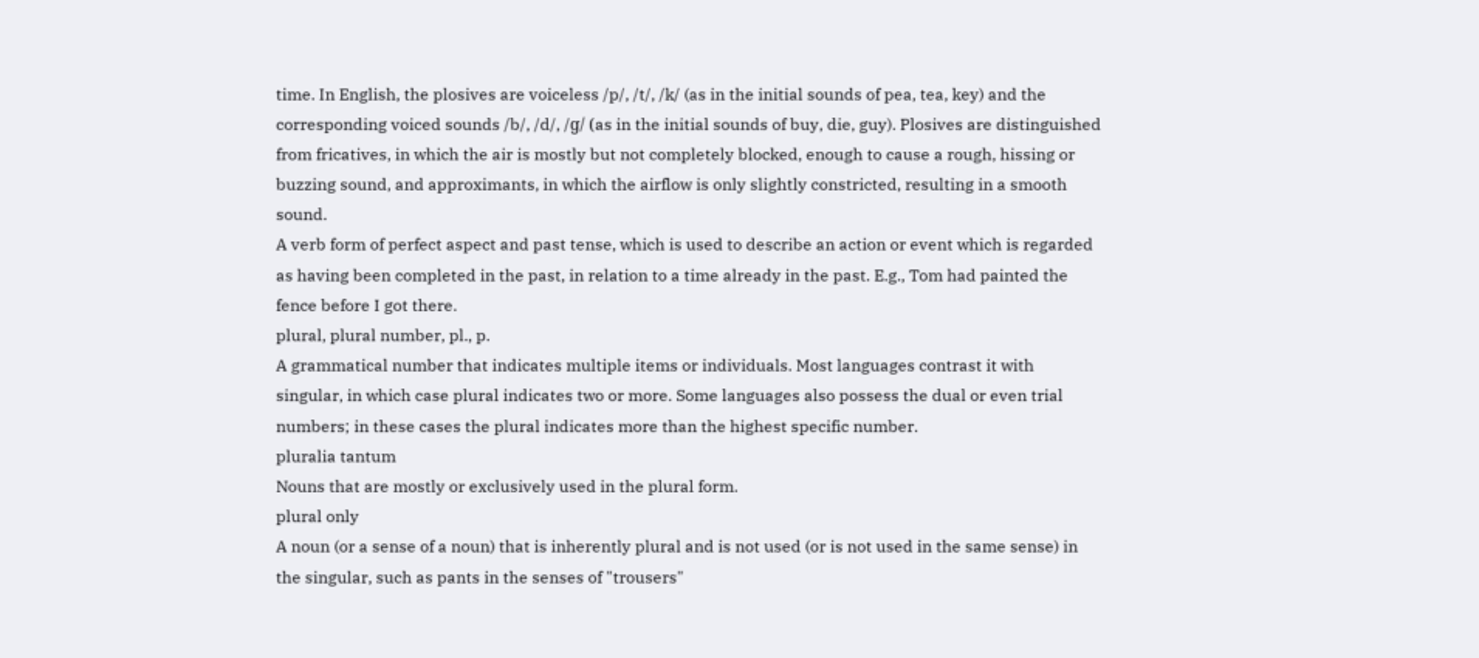time. In English, the plosives are voiceless /p/, /t/, /k/ (as in the initial sounds of pea, tea, key) and the corresponding voiced sounds /b/, /d/, /ɡ/ (as in the initial sounds of buy, die, guy). Plosives are distinguished from fricatives, in which the air is mostly but not completely blocked, enough to cause a rough, hissing or buzzing sound, and approximants, in which the airflow is only slightly constricted, resulting in a smooth sound.
A verb form of perfect aspect and past tense, which is used to describe an action or event which is regarded as having been completed in the past, in relation to a time already in the past. E.g., Tom had painted the fence before I got there.
plural, plural number, pl., p.
A grammatical number that indicates multiple items or individuals. Most languages contrast it with singular, in which case plural indicates two or more. Some languages also possess the dual or even trial numbers; in these cases the plural indicates more than the highest specific number.
pluralia tantum
Nouns that are mostly or exclusively used in the plural form.
plural only
A noun (or a sense of a noun) that is inherently plural and is not used (or is not used in the same sense) in the singular, such as pants in the senses of "trousers"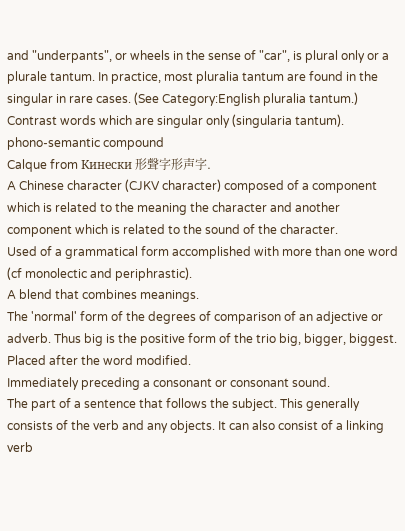and "underpants", or wheels in the sense of "car", is plural only or a plurale tantum. In practice, most pluralia tantum are found in the singular in rare cases. (See Category:English pluralia tantum.) Contrast words which are singular only (singularia tantum).
phono-semantic compound
Calque from Кинески 形聲字形声字.
A Chinese character (CJKV character) composed of a component which is related to the meaning the character and another component which is related to the sound of the character.
Used of a grammatical form accomplished with more than one word (cf monolectic and periphrastic).
A blend that combines meanings.
The 'normal' form of the degrees of comparison of an adjective or adverb. Thus big is the positive form of the trio big, bigger, biggest.
Placed after the word modified.
Immediately preceding a consonant or consonant sound.
The part of a sentence that follows the subject. This generally consists of the verb and any objects. It can also consist of a linking verb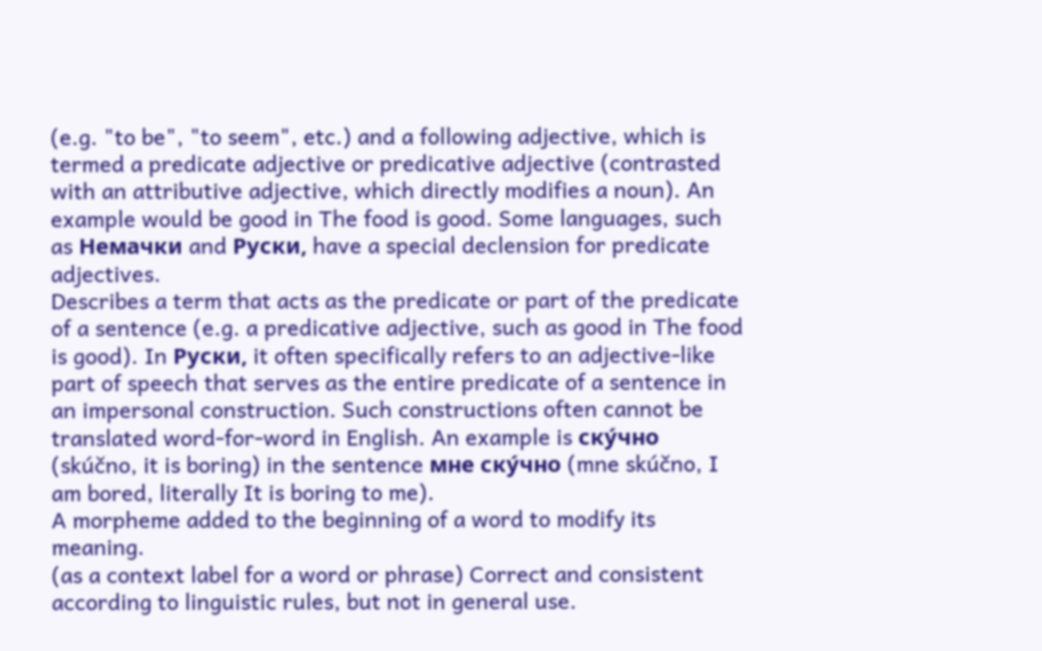(e.g. "to be", "to seem", etc.) and a following adjective, which is termed a predicate adjective or predicative adjective (contrasted with an attributive adjective, which directly modifies a noun). An example would be good in The food is good. Some languages, such as Немачки and Руски, have a special declension for predicate adjectives.
Describes a term that acts as the predicate or part of the predicate of a sentence (e.g. a predicative adjective, such as good in The food is good). In Руски, it often specifically refers to an adjective-like part of speech that serves as the entire predicate of a sentence in an impersonal construction. Such constructions often cannot be translated word-for-word in English. An example is ску́чно (skúčno, it is boring) in the sentence мне ску́чно (mne skúčno, I am bored, literally It is boring to me).
A morpheme added to the beginning of a word to modify its meaning.
(as a context label for a word or phrase) Correct and consistent according to linguistic rules, but not in general use.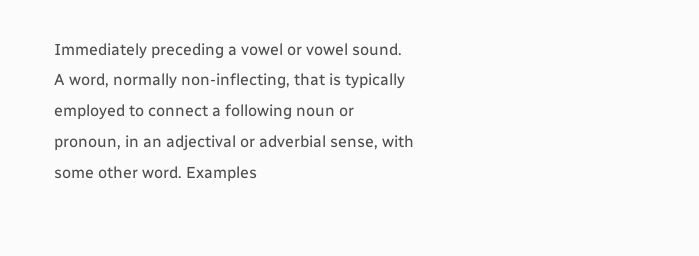Immediately preceding a vowel or vowel sound.
A word, normally non-inflecting, that is typically employed to connect a following noun or pronoun, in an adjectival or adverbial sense, with some other word. Examples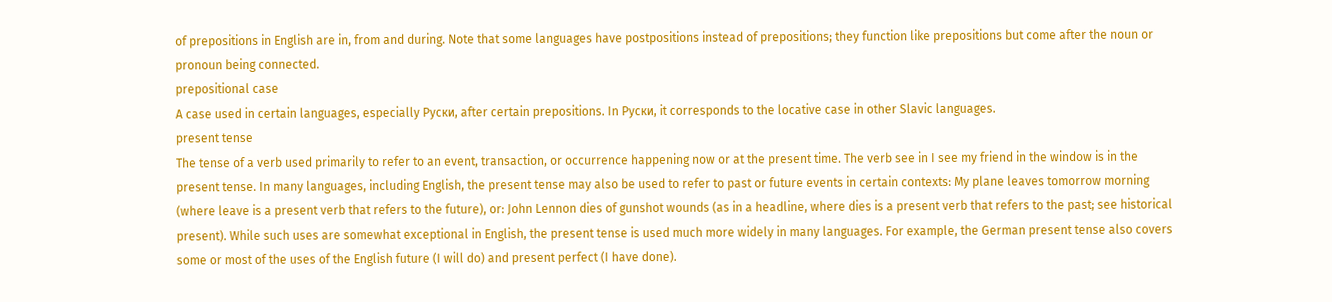of prepositions in English are in, from and during. Note that some languages have postpositions instead of prepositions; they function like prepositions but come after the noun or pronoun being connected.
prepositional case
A case used in certain languages, especially Руски, after certain prepositions. In Руски, it corresponds to the locative case in other Slavic languages.
present tense
The tense of a verb used primarily to refer to an event, transaction, or occurrence happening now or at the present time. The verb see in I see my friend in the window is in the present tense. In many languages, including English, the present tense may also be used to refer to past or future events in certain contexts: My plane leaves tomorrow morning (where leave is a present verb that refers to the future), or: John Lennon dies of gunshot wounds (as in a headline, where dies is a present verb that refers to the past; see historical present). While such uses are somewhat exceptional in English, the present tense is used much more widely in many languages. For example, the German present tense also covers some or most of the uses of the English future (I will do) and present perfect (I have done).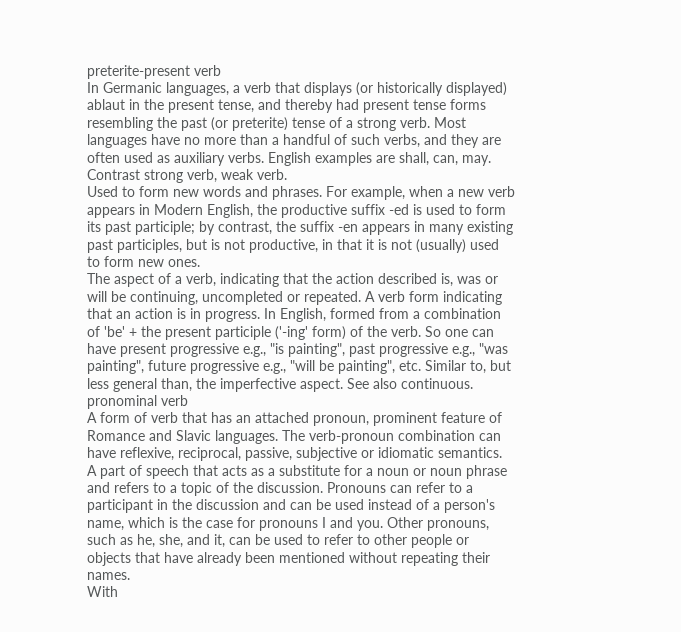preterite-present verb
In Germanic languages, a verb that displays (or historically displayed) ablaut in the present tense, and thereby had present tense forms resembling the past (or preterite) tense of a strong verb. Most languages have no more than a handful of such verbs, and they are often used as auxiliary verbs. English examples are shall, can, may. Contrast strong verb, weak verb.
Used to form new words and phrases. For example, when a new verb appears in Modern English, the productive suffix -ed is used to form its past participle; by contrast, the suffix -en appears in many existing past participles, but is not productive, in that it is not (usually) used to form new ones.
The aspect of a verb, indicating that the action described is, was or will be continuing, uncompleted or repeated. A verb form indicating that an action is in progress. In English, formed from a combination of 'be' + the present participle ('-ing' form) of the verb. So one can have present progressive e.g., "is painting", past progressive e.g., "was painting", future progressive e.g., "will be painting", etc. Similar to, but less general than, the imperfective aspect. See also continuous.
pronominal verb
A form of verb that has an attached pronoun, prominent feature of Romance and Slavic languages. The verb-pronoun combination can have reflexive, reciprocal, passive, subjective or idiomatic semantics.
A part of speech that acts as a substitute for a noun or noun phrase and refers to a topic of the discussion. Pronouns can refer to a participant in the discussion and can be used instead of a person's name, which is the case for pronouns I and you. Other pronouns, such as he, she, and it, can be used to refer to other people or objects that have already been mentioned without repeating their names.
With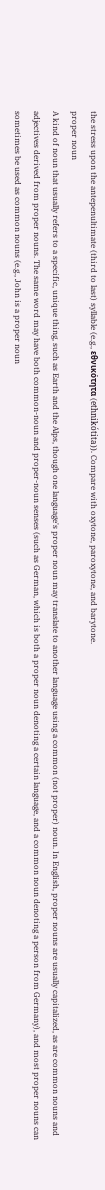the stress upon the antepenultimate (third to last) syllable (e.g., εθνικότητα (ethnikótita)). Compare with oxytone, paroxytone, and barytone.
proper noun
A kind of noun that usually refers to a specific, unique thing, such as Earth and the Alps, though one language's proper noun may translate to another language using a common (not proper) noun. In English, proper nouns are usually capitalized, as are common nouns and adjectives derived from proper nouns. The same word may have both common-noun and proper-noun senses (such as German, which is both a proper noun denoting a certain language, and a common noun denoting a person from Germany), and most proper nouns can sometimes be used as common nouns (e.g., John is a proper noun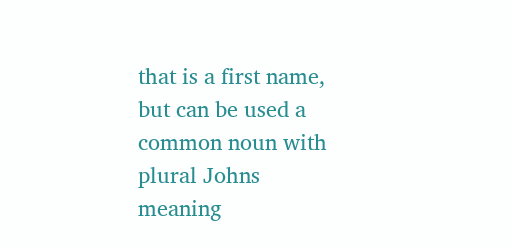that is a first name, but can be used a common noun with plural Johns meaning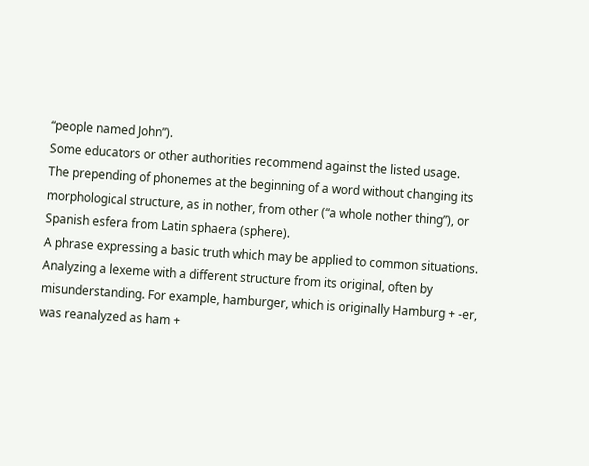“people named John”).
Some educators or other authorities recommend against the listed usage.
The prepending of phonemes at the beginning of a word without changing its morphological structure, as in nother, from other (“a whole nother thing”), or Spanish esfera from Latin sphaera (sphere).
A phrase expressing a basic truth which may be applied to common situations.
Analyzing a lexeme with a different structure from its original, often by misunderstanding. For example, hamburger, which is originally Hamburg + -er, was reanalyzed as ham +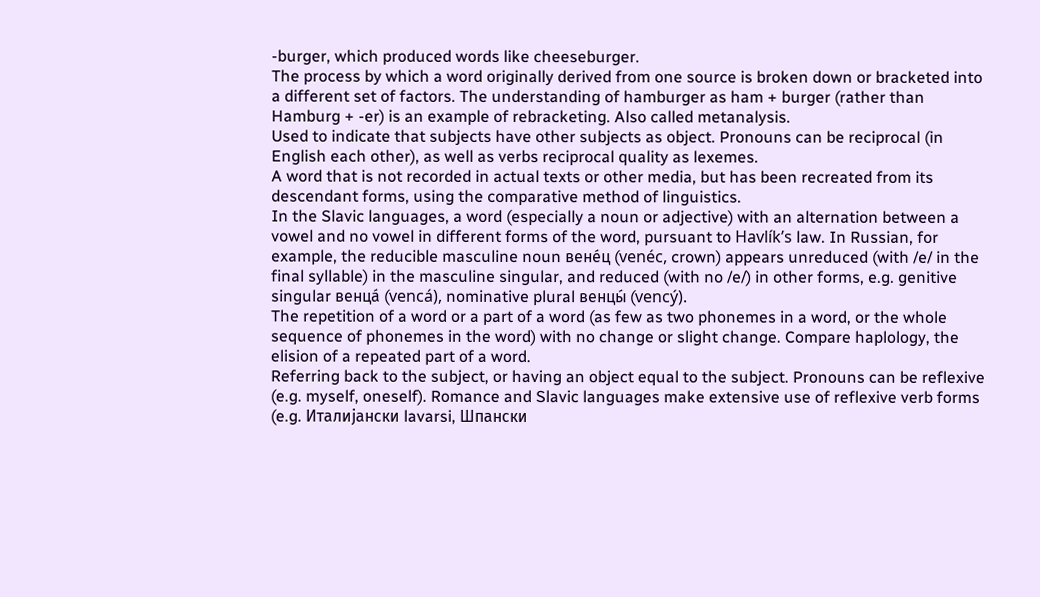-burger, which produced words like cheeseburger.
The process by which a word originally derived from one source is broken down or bracketed into a different set of factors. The understanding of hamburger as ham + burger (rather than Hamburg + -er) is an example of rebracketing. Also called metanalysis.
Used to indicate that subjects have other subjects as object. Pronouns can be reciprocal (in English each other), as well as verbs reciprocal quality as lexemes.
A word that is not recorded in actual texts or other media, but has been recreated from its descendant forms, using the comparative method of linguistics.
In the Slavic languages, a word (especially a noun or adjective) with an alternation between a vowel and no vowel in different forms of the word, pursuant to Havlík’s law. In Russian, for example, the reducible masculine noun вене́ц (venéc, crown) appears unreduced (with /e/ in the final syllable) in the masculine singular, and reduced (with no /e/) in other forms, e.g. genitive singular венца́ (vencá), nominative plural венцы́ (vencý).
The repetition of a word or a part of a word (as few as two phonemes in a word, or the whole sequence of phonemes in the word) with no change or slight change. Compare haplology, the elision of a repeated part of a word.
Referring back to the subject, or having an object equal to the subject. Pronouns can be reflexive (e.g. myself, oneself). Romance and Slavic languages make extensive use of reflexive verb forms (e.g. Италијански lavarsi, Шпански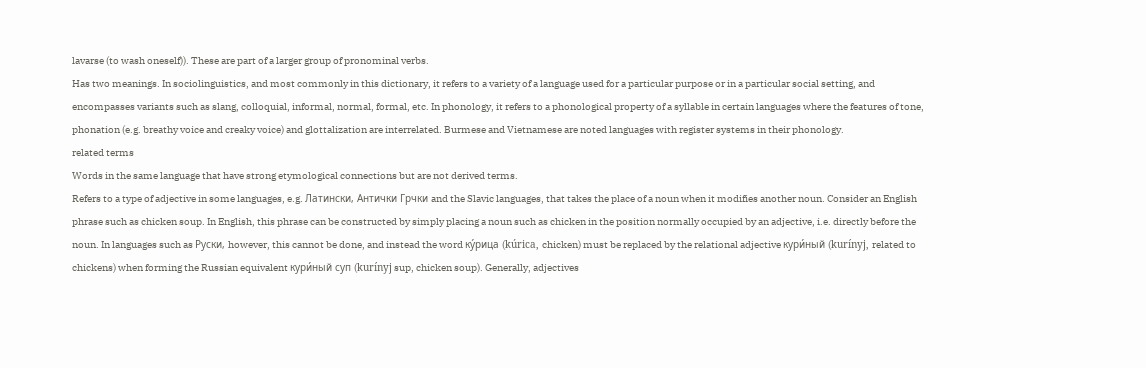lavarse (to wash oneself)). These are part of a larger group of pronominal verbs.
Has two meanings. In sociolinguistics, and most commonly in this dictionary, it refers to a variety of a language used for a particular purpose or in a particular social setting, and encompasses variants such as slang, colloquial, informal, normal, formal, etc. In phonology, it refers to a phonological property of a syllable in certain languages where the features of tone, phonation (e.g. breathy voice and creaky voice) and glottalization are interrelated. Burmese and Vietnamese are noted languages with register systems in their phonology.
related terms
Words in the same language that have strong etymological connections but are not derived terms.
Refers to a type of adjective in some languages, e.g. Латински, Антички Грчки and the Slavic languages, that takes the place of a noun when it modifies another noun. Consider an English phrase such as chicken soup. In English, this phrase can be constructed by simply placing a noun such as chicken in the position normally occupied by an adjective, i.e. directly before the noun. In languages such as Руски, however, this cannot be done, and instead the word ку́рица (kúrica, chicken) must be replaced by the relational adjective кури́ный (kurínyj, related to chickens) when forming the Russian equivalent кури́ный суп (kurínyj sup, chicken soup). Generally, adjectives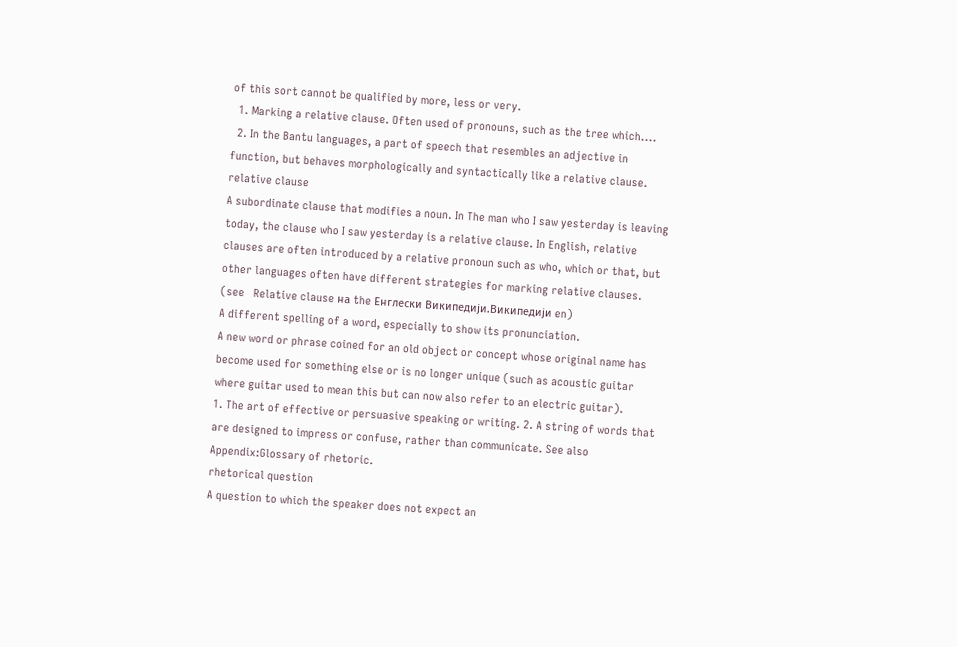of this sort cannot be qualified by more, less or very.
  1. Marking a relative clause. Often used of pronouns, such as the tree which....
  2. In the Bantu languages, a part of speech that resembles an adjective in function, but behaves morphologically and syntactically like a relative clause.
relative clause
A subordinate clause that modifies a noun. In The man who I saw yesterday is leaving today, the clause who I saw yesterday is a relative clause. In English, relative clauses are often introduced by a relative pronoun such as who, which or that, but other languages often have different strategies for marking relative clauses. (see   Relative clause на the Енглески Википедији.Википедији en)
A different spelling of a word, especially to show its pronunciation.
A new word or phrase coined for an old object or concept whose original name has become used for something else or is no longer unique (such as acoustic guitar where guitar used to mean this but can now also refer to an electric guitar).
1. The art of effective or persuasive speaking or writing. 2. A string of words that are designed to impress or confuse, rather than communicate. See also Appendix:Glossary of rhetoric.
rhetorical question
A question to which the speaker does not expect an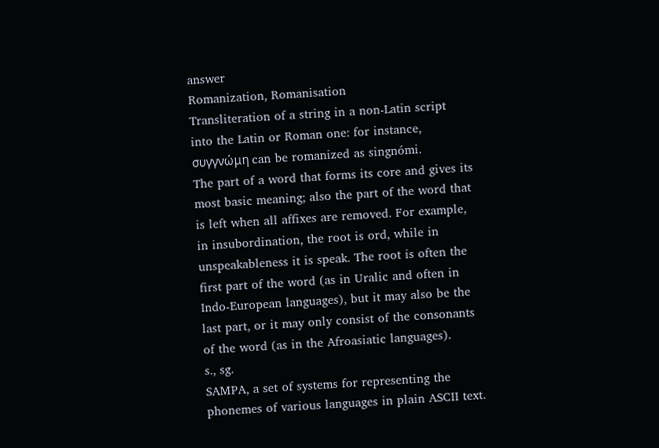answer
Romanization, Romanisation
Transliteration of a string in a non-Latin script into the Latin or Roman one: for instance, συγγνώμη can be romanized as singnómi.
The part of a word that forms its core and gives its most basic meaning; also the part of the word that is left when all affixes are removed. For example, in insubordination, the root is ord, while in unspeakableness it is speak. The root is often the first part of the word (as in Uralic and often in Indo-European languages), but it may also be the last part, or it may only consist of the consonants of the word (as in the Afroasiatic languages).
s., sg.
SAMPA, a set of systems for representing the phonemes of various languages in plain ASCII text.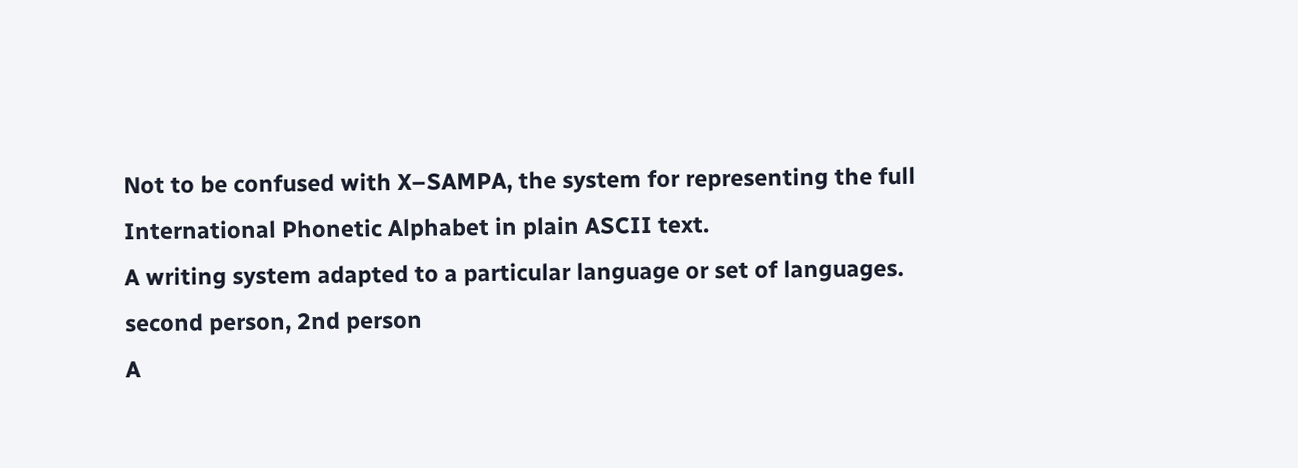Not to be confused with X–SAMPA, the system for representing the full International Phonetic Alphabet in plain ASCII text.
A writing system adapted to a particular language or set of languages.
second person, 2nd person
A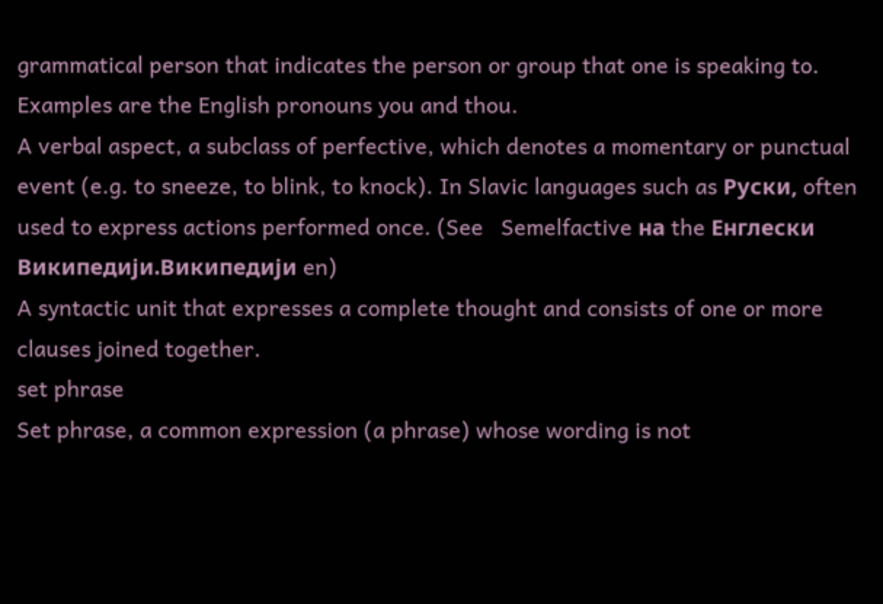grammatical person that indicates the person or group that one is speaking to. Examples are the English pronouns you and thou.
A verbal aspect, a subclass of perfective, which denotes a momentary or punctual event (e.g. to sneeze, to blink, to knock). In Slavic languages such as Руски, often used to express actions performed once. (See   Semelfactive на the Енглески Википедији.Википедији en)
A syntactic unit that expresses a complete thought and consists of one or more clauses joined together.
set phrase
Set phrase, a common expression (a phrase) whose wording is not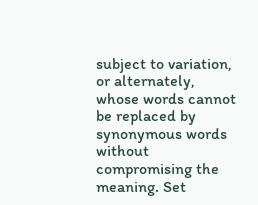subject to variation, or alternately, whose words cannot be replaced by synonymous words without compromising the meaning. Set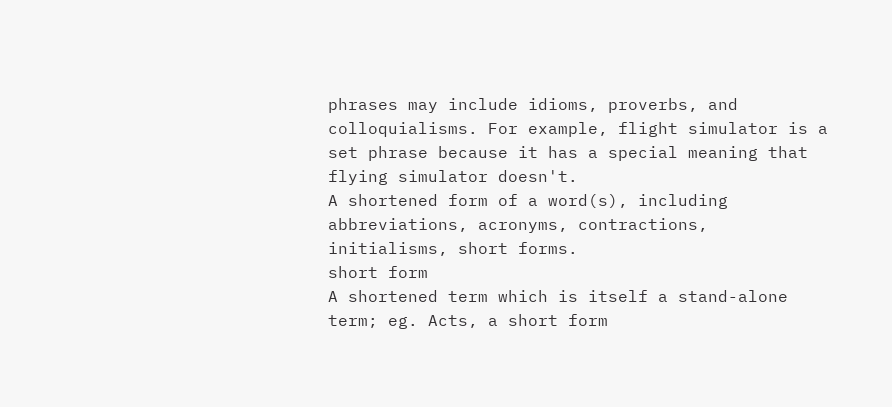phrases may include idioms, proverbs, and colloquialisms. For example, flight simulator is a set phrase because it has a special meaning that flying simulator doesn't.
A shortened form of a word(s), including abbreviations, acronyms, contractions, initialisms, short forms.
short form
A shortened term which is itself a stand-alone term; eg. Acts, a short form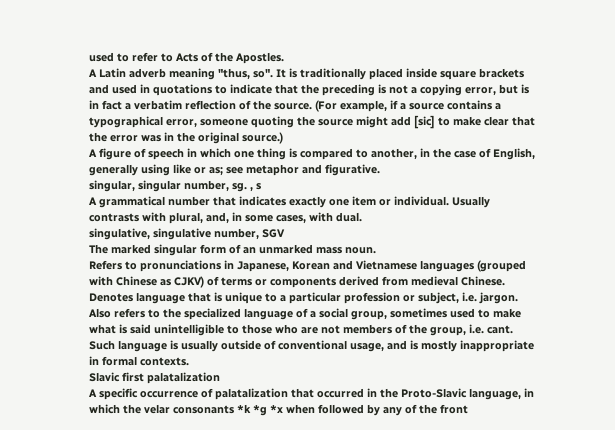used to refer to Acts of the Apostles.
A Latin adverb meaning "thus, so". It is traditionally placed inside square brackets and used in quotations to indicate that the preceding is not a copying error, but is in fact a verbatim reflection of the source. (For example, if a source contains a typographical error, someone quoting the source might add [sic] to make clear that the error was in the original source.)
A figure of speech in which one thing is compared to another, in the case of English, generally using like or as; see metaphor and figurative.
singular, singular number, sg. , s
A grammatical number that indicates exactly one item or individual. Usually contrasts with plural, and, in some cases, with dual.
singulative, singulative number, SGV
The marked singular form of an unmarked mass noun.
Refers to pronunciations in Japanese, Korean and Vietnamese languages (grouped with Chinese as CJKV) of terms or components derived from medieval Chinese.
Denotes language that is unique to a particular profession or subject, i.e. jargon. Also refers to the specialized language of a social group, sometimes used to make what is said unintelligible to those who are not members of the group, i.e. cant. Such language is usually outside of conventional usage, and is mostly inappropriate in formal contexts.
Slavic first palatalization
A specific occurrence of palatalization that occurred in the Proto-Slavic language, in which the velar consonants *k *g *x when followed by any of the front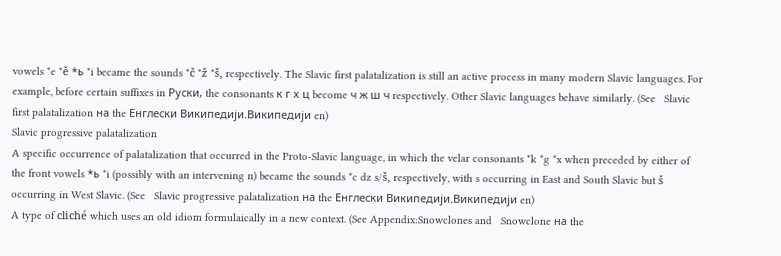vowels *e *ě *ь *i became the sounds *č *ž *š, respectively. The Slavic first palatalization is still an active process in many modern Slavic languages. For example, before certain suffixes in Руски, the consonants к г х ц become ч ж ш ч respectively. Other Slavic languages behave similarly. (See   Slavic first palatalization на the Енглески Википедији.Википедији en)
Slavic progressive palatalization
A specific occurrence of palatalization that occurred in the Proto-Slavic language, in which the velar consonants *k *g *x when preceded by either of the front vowels *ь *i (possibly with an intervening n) became the sounds *c dz s/š, respectively, with s occurring in East and South Slavic but š occurring in West Slavic. (See   Slavic progressive palatalization на the Енглески Википедији.Википедији en)
A type of cliché which uses an old idiom formulaically in a new context. (See Appendix:Snowclones and   Snowclone на the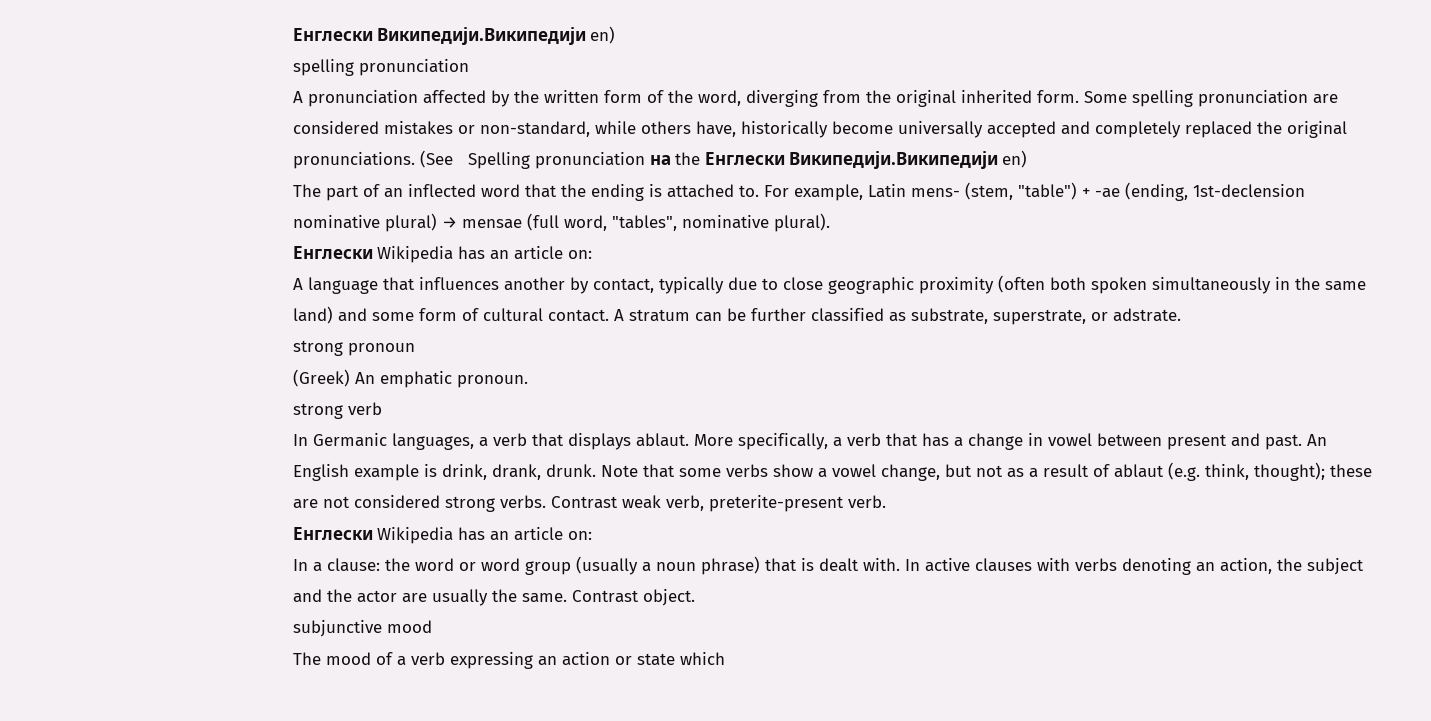Енглески Википедији.Википедији en)
spelling pronunciation
A pronunciation affected by the written form of the word, diverging from the original inherited form. Some spelling pronunciation are considered mistakes or non-standard, while others have, historically become universally accepted and completely replaced the original pronunciations. (See   Spelling pronunciation на the Енглески Википедији.Википедији en)
The part of an inflected word that the ending is attached to. For example, Latin mens- (stem, "table") + -ae (ending, 1st-declension nominative plural) → mensae (full word, "tables", nominative plural).
Енглески Wikipedia has an article on:
A language that influences another by contact, typically due to close geographic proximity (often both spoken simultaneously in the same land) and some form of cultural contact. A stratum can be further classified as substrate, superstrate, or adstrate.
strong pronoun
(Greek) An emphatic pronoun.
strong verb
In Germanic languages, a verb that displays ablaut. More specifically, a verb that has a change in vowel between present and past. An English example is drink, drank, drunk. Note that some verbs show a vowel change, but not as a result of ablaut (e.g. think, thought); these are not considered strong verbs. Contrast weak verb, preterite-present verb.
Енглески Wikipedia has an article on:
In a clause: the word or word group (usually a noun phrase) that is dealt with. In active clauses with verbs denoting an action, the subject and the actor are usually the same. Contrast object.
subjunctive mood
The mood of a verb expressing an action or state which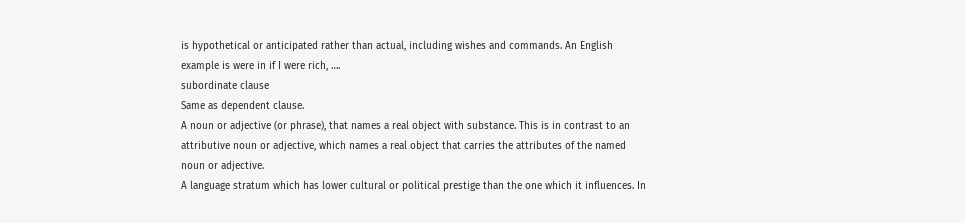is hypothetical or anticipated rather than actual, including wishes and commands. An English example is were in if I were rich, ….
subordinate clause
Same as dependent clause.
A noun or adjective (or phrase), that names a real object with substance. This is in contrast to an attributive noun or adjective, which names a real object that carries the attributes of the named noun or adjective.
A language stratum which has lower cultural or political prestige than the one which it influences. In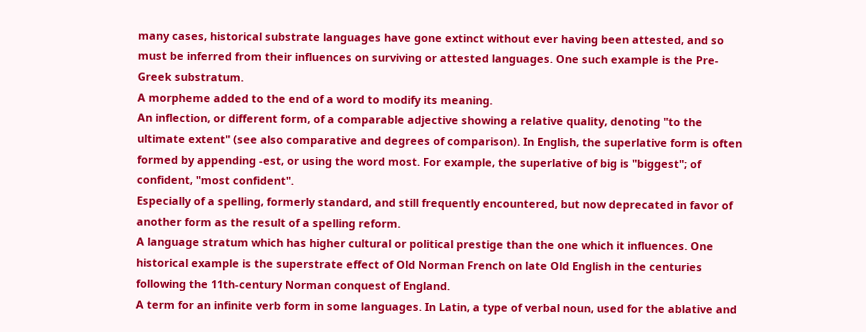many cases, historical substrate languages have gone extinct without ever having been attested, and so must be inferred from their influences on surviving or attested languages. One such example is the Pre-Greek substratum.
A morpheme added to the end of a word to modify its meaning.
An inflection, or different form, of a comparable adjective showing a relative quality, denoting "to the ultimate extent" (see also comparative and degrees of comparison). In English, the superlative form is often formed by appending -est, or using the word most. For example, the superlative of big is "biggest"; of confident, "most confident".
Especially of a spelling, formerly standard, and still frequently encountered, but now deprecated in favor of another form as the result of a spelling reform.
A language stratum which has higher cultural or political prestige than the one which it influences. One historical example is the superstrate effect of Old Norman French on late Old English in the centuries following the 11th-century Norman conquest of England.
A term for an infinite verb form in some languages. In Latin, a type of verbal noun, used for the ablative and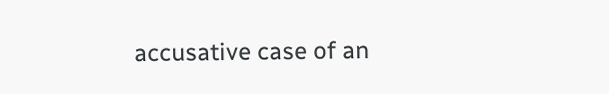accusative case of an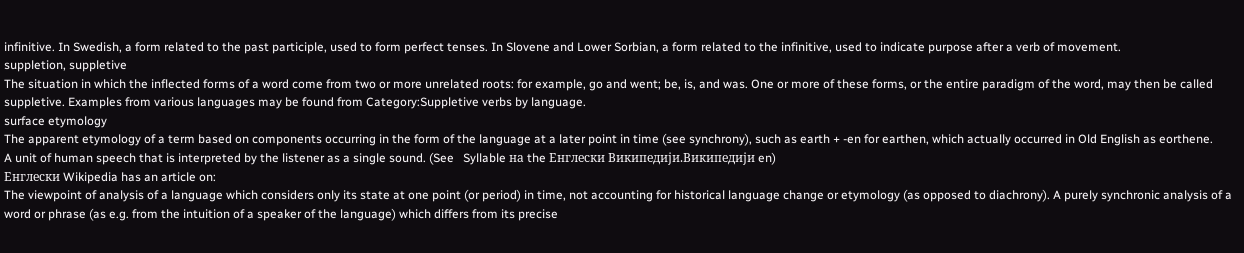infinitive. In Swedish, a form related to the past participle, used to form perfect tenses. In Slovene and Lower Sorbian, a form related to the infinitive, used to indicate purpose after a verb of movement.
suppletion, suppletive
The situation in which the inflected forms of a word come from two or more unrelated roots: for example, go and went; be, is, and was. One or more of these forms, or the entire paradigm of the word, may then be called suppletive. Examples from various languages may be found from Category:Suppletive verbs by language.
surface etymology
The apparent etymology of a term based on components occurring in the form of the language at a later point in time (see synchrony), such as earth + -en for earthen, which actually occurred in Old English as eorthene.
A unit of human speech that is interpreted by the listener as a single sound. (See   Syllable на the Енглески Википедији.Википедији en)
Енглески Wikipedia has an article on:
The viewpoint of analysis of a language which considers only its state at one point (or period) in time, not accounting for historical language change or etymology (as opposed to diachrony). A purely synchronic analysis of a word or phrase (as e.g. from the intuition of a speaker of the language) which differs from its precise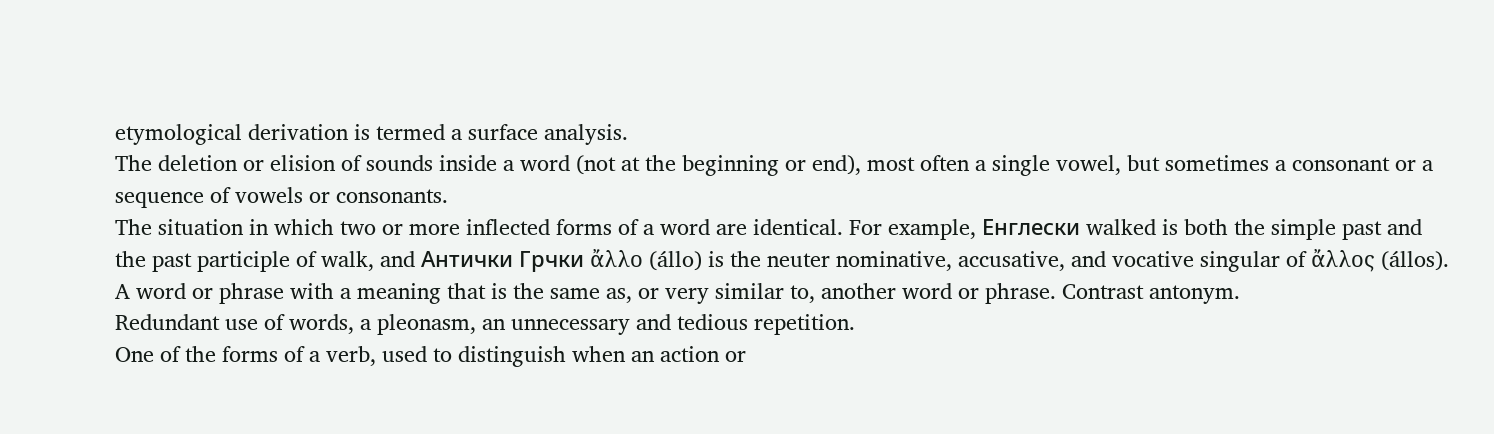etymological derivation is termed a surface analysis.
The deletion or elision of sounds inside a word (not at the beginning or end), most often a single vowel, but sometimes a consonant or a sequence of vowels or consonants.
The situation in which two or more inflected forms of a word are identical. For example, Енглески walked is both the simple past and the past participle of walk, and Антички Грчки ἄλλο (állo) is the neuter nominative, accusative, and vocative singular of ἄλλος (állos).
A word or phrase with a meaning that is the same as, or very similar to, another word or phrase. Contrast antonym.
Redundant use of words, a pleonasm, an unnecessary and tedious repetition.
One of the forms of a verb, used to distinguish when an action or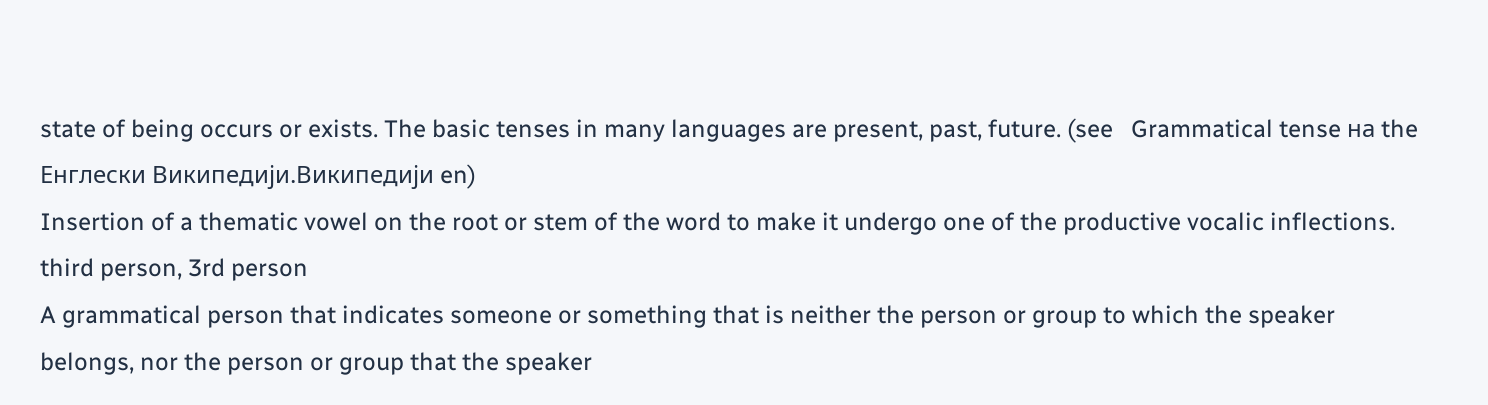state of being occurs or exists. The basic tenses in many languages are present, past, future. (see   Grammatical tense на the Енглески Википедији.Википедији en)
Insertion of a thematic vowel on the root or stem of the word to make it undergo one of the productive vocalic inflections.
third person, 3rd person
A grammatical person that indicates someone or something that is neither the person or group to which the speaker belongs, nor the person or group that the speaker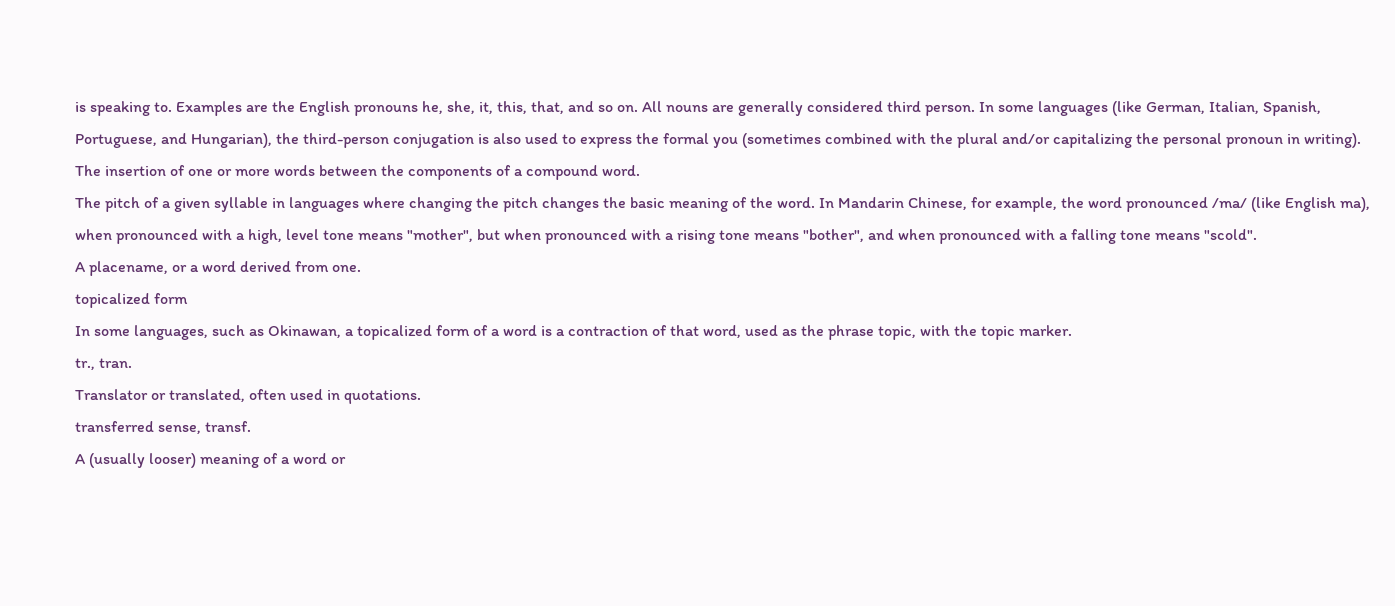is speaking to. Examples are the English pronouns he, she, it, this, that, and so on. All nouns are generally considered third person. In some languages (like German, Italian, Spanish, Portuguese, and Hungarian), the third-person conjugation is also used to express the formal you (sometimes combined with the plural and/or capitalizing the personal pronoun in writing).
The insertion of one or more words between the components of a compound word.
The pitch of a given syllable in languages where changing the pitch changes the basic meaning of the word. In Mandarin Chinese, for example, the word pronounced /ma/ (like English ma), when pronounced with a high, level tone means "mother", but when pronounced with a rising tone means "bother", and when pronounced with a falling tone means "scold".
A placename, or a word derived from one.
topicalized form
In some languages, such as Okinawan, a topicalized form of a word is a contraction of that word, used as the phrase topic, with the topic marker.
tr., tran.
Translator or translated, often used in quotations.
transferred sense, transf.
A (usually looser) meaning of a word or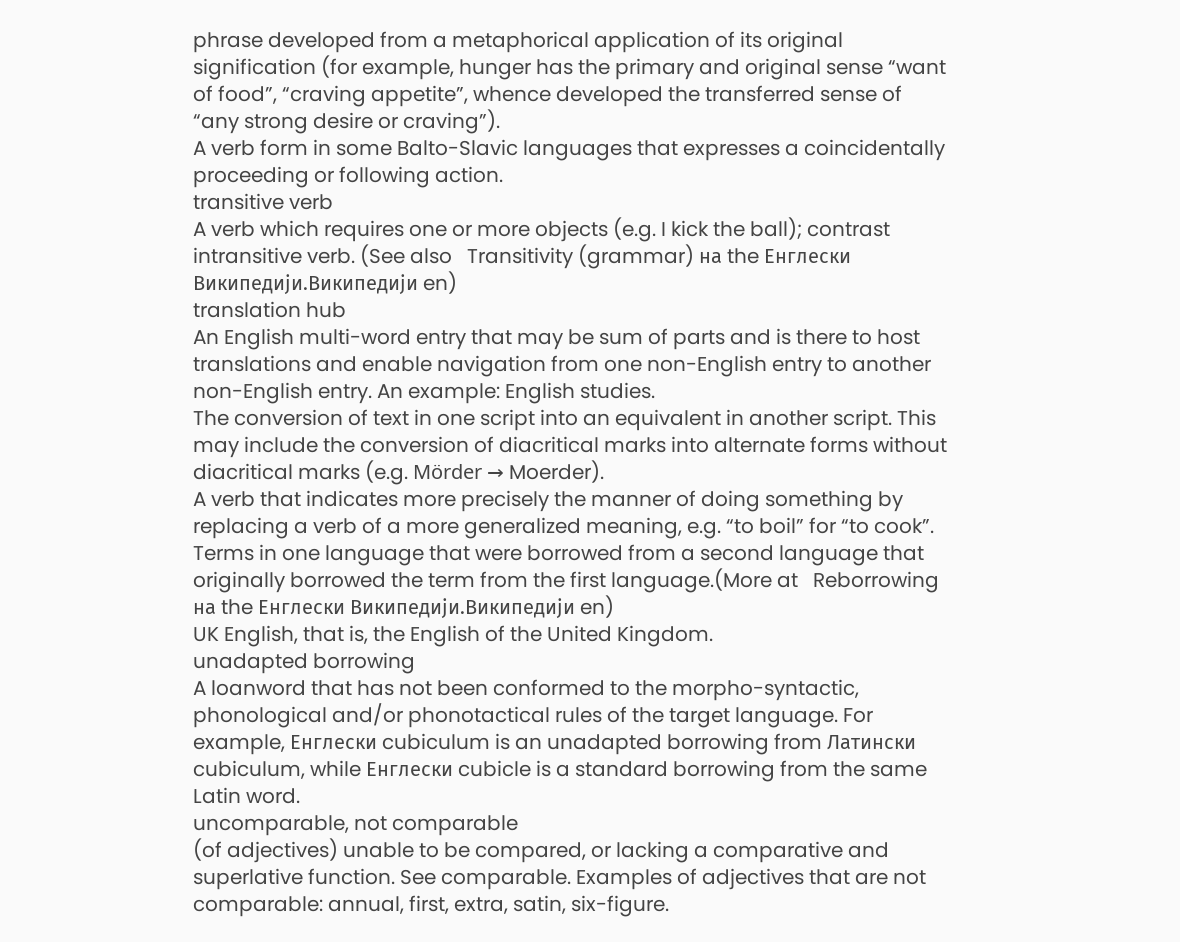phrase developed from a metaphorical application of its original signification (for example, hunger has the primary and original sense “want of food”, “craving appetite”, whence developed the transferred sense of “any strong desire or craving”).
A verb form in some Balto-Slavic languages that expresses a coincidentally proceeding or following action.
transitive verb
A verb which requires one or more objects (e.g. I kick the ball); contrast intransitive verb. (See also   Transitivity (grammar) на the Енглески Википедији.Википедији en)
translation hub
An English multi-word entry that may be sum of parts and is there to host translations and enable navigation from one non-English entry to another non-English entry. An example: English studies.
The conversion of text in one script into an equivalent in another script. This may include the conversion of diacritical marks into alternate forms without diacritical marks (e.g. Mörder → Moerder).
A verb that indicates more precisely the manner of doing something by replacing a verb of a more generalized meaning, e.g. “to boil” for “to cook”.
Terms in one language that were borrowed from a second language that originally borrowed the term from the first language.(More at   Reborrowing на the Енглески Википедији.Википедији en)
UK English, that is, the English of the United Kingdom.
unadapted borrowing
A loanword that has not been conformed to the morpho-syntactic, phonological and/or phonotactical rules of the target language. For example, Енглески cubiculum is an unadapted borrowing from Латински cubiculum, while Енглески cubicle is a standard borrowing from the same Latin word.
uncomparable, not comparable
(of adjectives) unable to be compared, or lacking a comparative and superlative function. See comparable. Examples of adjectives that are not comparable: annual, first, extra, satin, six-figure.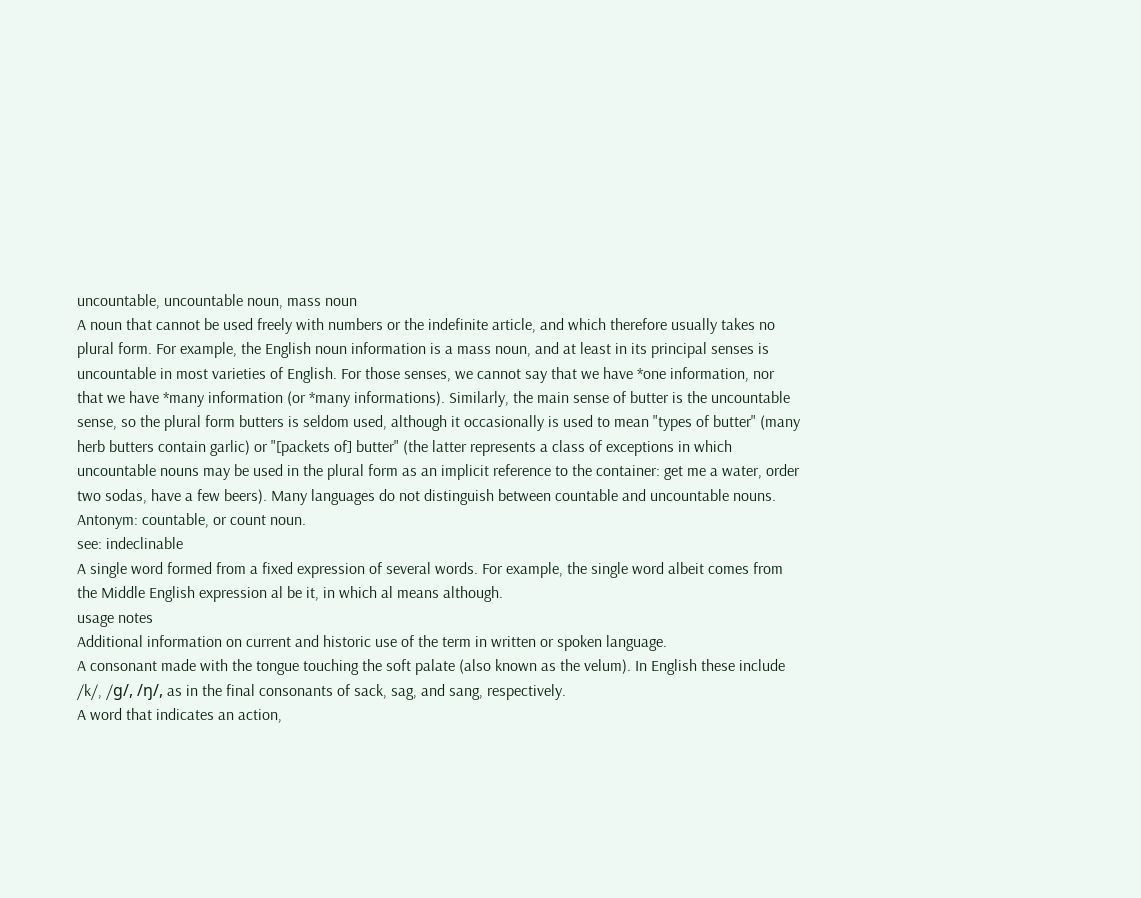uncountable, uncountable noun, mass noun
A noun that cannot be used freely with numbers or the indefinite article, and which therefore usually takes no plural form. For example, the English noun information is a mass noun, and at least in its principal senses is uncountable in most varieties of English. For those senses, we cannot say that we have *one information, nor that we have *many information (or *many informations). Similarly, the main sense of butter is the uncountable sense, so the plural form butters is seldom used, although it occasionally is used to mean "types of butter" (many herb butters contain garlic) or "[packets of] butter" (the latter represents a class of exceptions in which uncountable nouns may be used in the plural form as an implicit reference to the container: get me a water, order two sodas, have a few beers). Many languages do not distinguish between countable and uncountable nouns. Antonym: countable, or count noun.
see: indeclinable
A single word formed from a fixed expression of several words. For example, the single word albeit comes from the Middle English expression al be it, in which al means although.
usage notes
Additional information on current and historic use of the term in written or spoken language.
A consonant made with the tongue touching the soft palate (also known as the velum). In English these include /k/, /ɡ/, /ŋ/, as in the final consonants of sack, sag, and sang, respectively.
A word that indicates an action,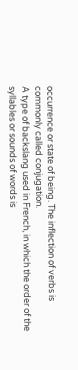occurrence or state of being. The inflection of verbs is commonly called conjugation.
A type of backslang used in French, in which the order of the syllables or sounds of words is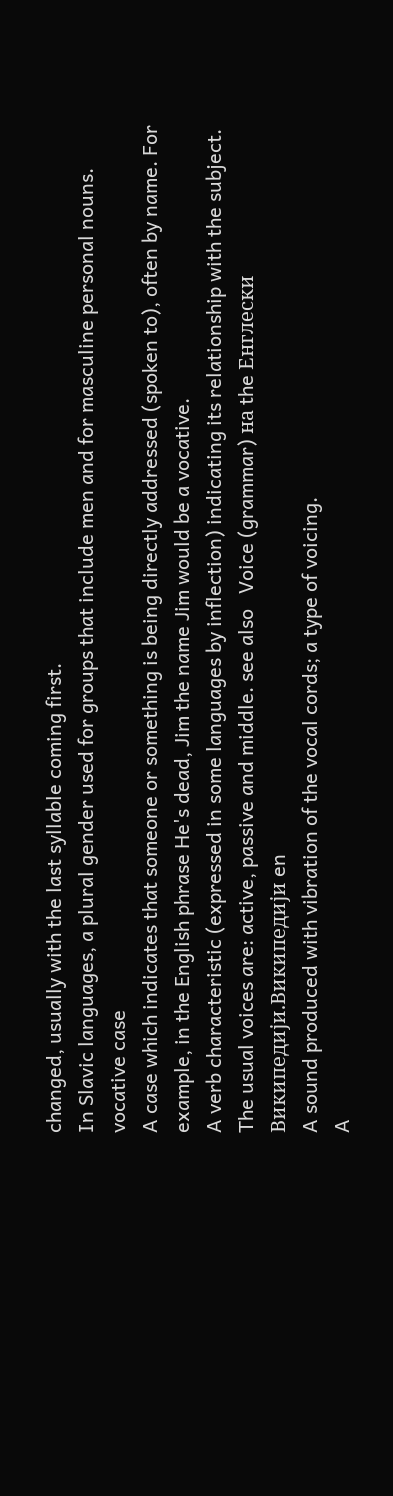changed, usually with the last syllable coming first.
In Slavic languages, a plural gender used for groups that include men and for masculine personal nouns.
vocative case
A case which indicates that someone or something is being directly addressed (spoken to), often by name. For example, in the English phrase He's dead, Jim the name Jim would be a vocative.
A verb characteristic (expressed in some languages by inflection) indicating its relationship with the subject. The usual voices are: active, passive and middle. see also   Voice (grammar) на the Енглески Википедији.Википедији en
A sound produced with vibration of the vocal cords; a type of voicing.
A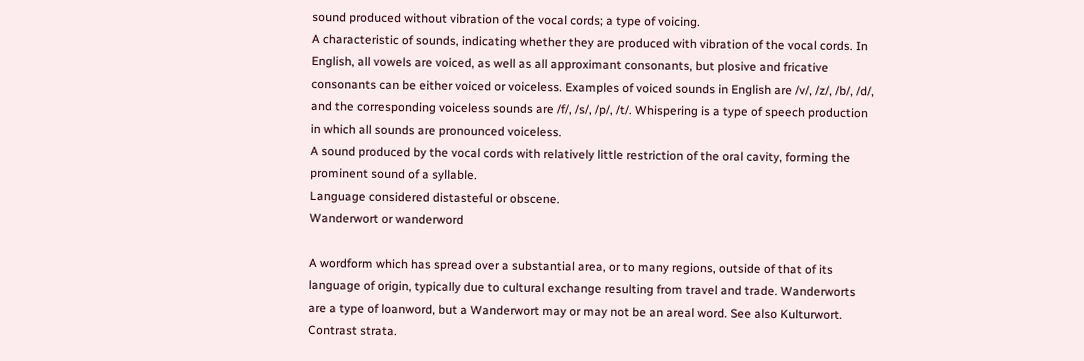sound produced without vibration of the vocal cords; a type of voicing.
A characteristic of sounds, indicating whether they are produced with vibration of the vocal cords. In English, all vowels are voiced, as well as all approximant consonants, but plosive and fricative consonants can be either voiced or voiceless. Examples of voiced sounds in English are /v/, /z/, /b/, /d/, and the corresponding voiceless sounds are /f/, /s/, /p/, /t/. Whispering is a type of speech production in which all sounds are pronounced voiceless.
A sound produced by the vocal cords with relatively little restriction of the oral cavity, forming the prominent sound of a syllable.
Language considered distasteful or obscene.
Wanderwort or wanderword

A wordform which has spread over a substantial area, or to many regions, outside of that of its language of origin, typically due to cultural exchange resulting from travel and trade. Wanderworts are a type of loanword, but a Wanderwort may or may not be an areal word. See also Kulturwort. Contrast strata.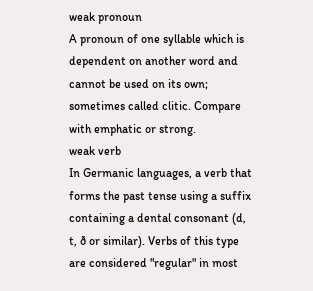weak pronoun
A pronoun of one syllable which is dependent on another word and cannot be used on its own; sometimes called clitic. Compare with emphatic or strong.
weak verb
In Germanic languages, a verb that forms the past tense using a suffix containing a dental consonant (d, t, ð or similar). Verbs of this type are considered "regular" in most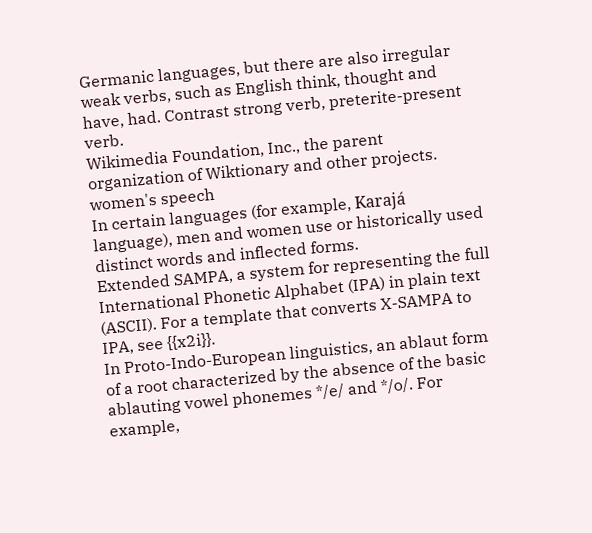Germanic languages, but there are also irregular weak verbs, such as English think, thought and have, had. Contrast strong verb, preterite-present verb.
Wikimedia Foundation, Inc., the parent organization of Wiktionary and other projects.
women's speech
In certain languages (for example, Karajá language), men and women use or historically used distinct words and inflected forms.
Extended SAMPA, a system for representing the full International Phonetic Alphabet (IPA) in plain text (ASCII). For a template that converts X-SAMPA to IPA, see {{x2i}}.
In Proto-Indo-European linguistics, an ablaut form of a root characterized by the absence of the basic ablauting vowel phonemes */e/ and */o/. For example,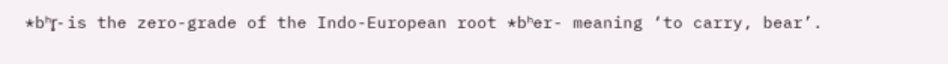*bʰr̥- is the zero-grade of the Indo-European root *bʰer- meaning ‘to carry, bear’.